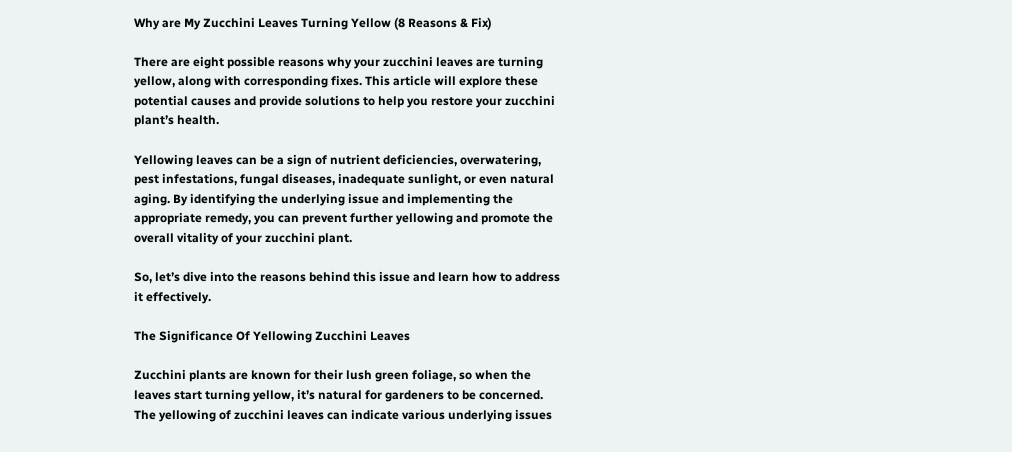Why are My Zucchini Leaves Turning Yellow (8 Reasons & Fix)

There are eight possible reasons why your zucchini leaves are turning yellow, along with corresponding fixes. This article will explore these potential causes and provide solutions to help you restore your zucchini plant’s health.

Yellowing leaves can be a sign of nutrient deficiencies, overwatering, pest infestations, fungal diseases, inadequate sunlight, or even natural aging. By identifying the underlying issue and implementing the appropriate remedy, you can prevent further yellowing and promote the overall vitality of your zucchini plant.

So, let’s dive into the reasons behind this issue and learn how to address it effectively.

The Significance Of Yellowing Zucchini Leaves

Zucchini plants are known for their lush green foliage, so when the leaves start turning yellow, it’s natural for gardeners to be concerned. The yellowing of zucchini leaves can indicate various underlying issues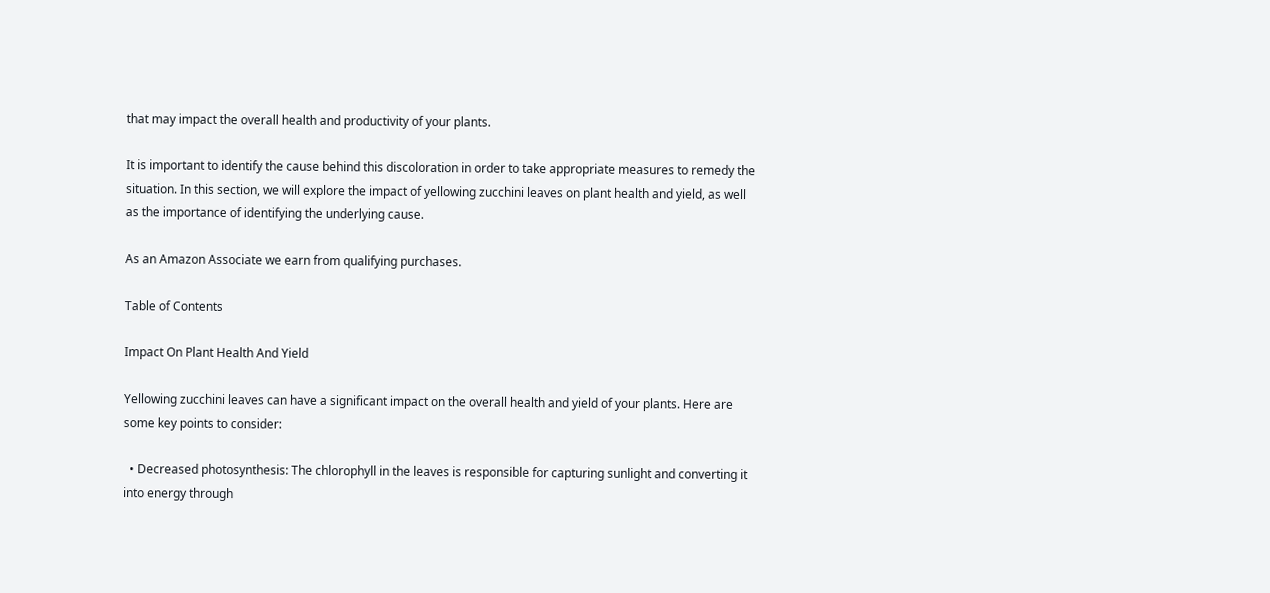that may impact the overall health and productivity of your plants.

It is important to identify the cause behind this discoloration in order to take appropriate measures to remedy the situation. In this section, we will explore the impact of yellowing zucchini leaves on plant health and yield, as well as the importance of identifying the underlying cause.

As an Amazon Associate we earn from qualifying purchases.

Table of Contents

Impact On Plant Health And Yield

Yellowing zucchini leaves can have a significant impact on the overall health and yield of your plants. Here are some key points to consider:

  • Decreased photosynthesis: The chlorophyll in the leaves is responsible for capturing sunlight and converting it into energy through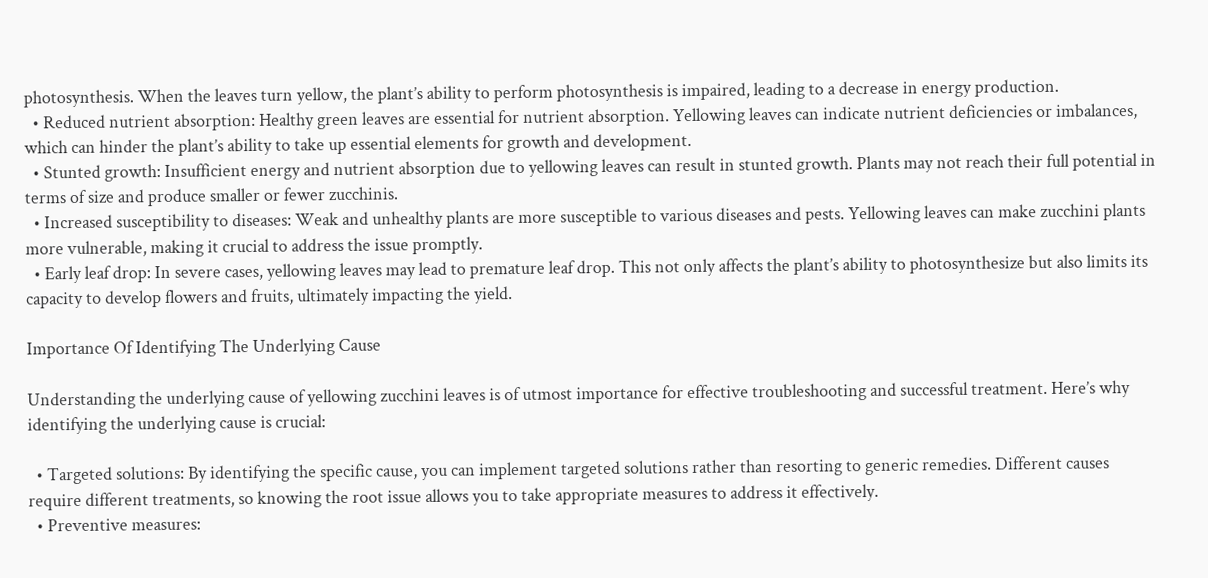photosynthesis. When the leaves turn yellow, the plant’s ability to perform photosynthesis is impaired, leading to a decrease in energy production.
  • Reduced nutrient absorption: Healthy green leaves are essential for nutrient absorption. Yellowing leaves can indicate nutrient deficiencies or imbalances, which can hinder the plant’s ability to take up essential elements for growth and development.
  • Stunted growth: Insufficient energy and nutrient absorption due to yellowing leaves can result in stunted growth. Plants may not reach their full potential in terms of size and produce smaller or fewer zucchinis.
  • Increased susceptibility to diseases: Weak and unhealthy plants are more susceptible to various diseases and pests. Yellowing leaves can make zucchini plants more vulnerable, making it crucial to address the issue promptly.
  • Early leaf drop: In severe cases, yellowing leaves may lead to premature leaf drop. This not only affects the plant’s ability to photosynthesize but also limits its capacity to develop flowers and fruits, ultimately impacting the yield.

Importance Of Identifying The Underlying Cause

Understanding the underlying cause of yellowing zucchini leaves is of utmost importance for effective troubleshooting and successful treatment. Here’s why identifying the underlying cause is crucial:

  • Targeted solutions: By identifying the specific cause, you can implement targeted solutions rather than resorting to generic remedies. Different causes require different treatments, so knowing the root issue allows you to take appropriate measures to address it effectively.
  • Preventive measures: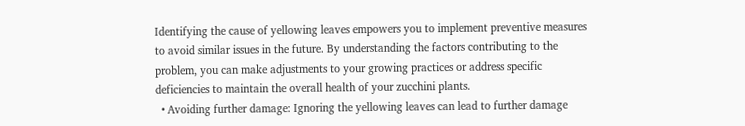Identifying the cause of yellowing leaves empowers you to implement preventive measures to avoid similar issues in the future. By understanding the factors contributing to the problem, you can make adjustments to your growing practices or address specific deficiencies to maintain the overall health of your zucchini plants.
  • Avoiding further damage: Ignoring the yellowing leaves can lead to further damage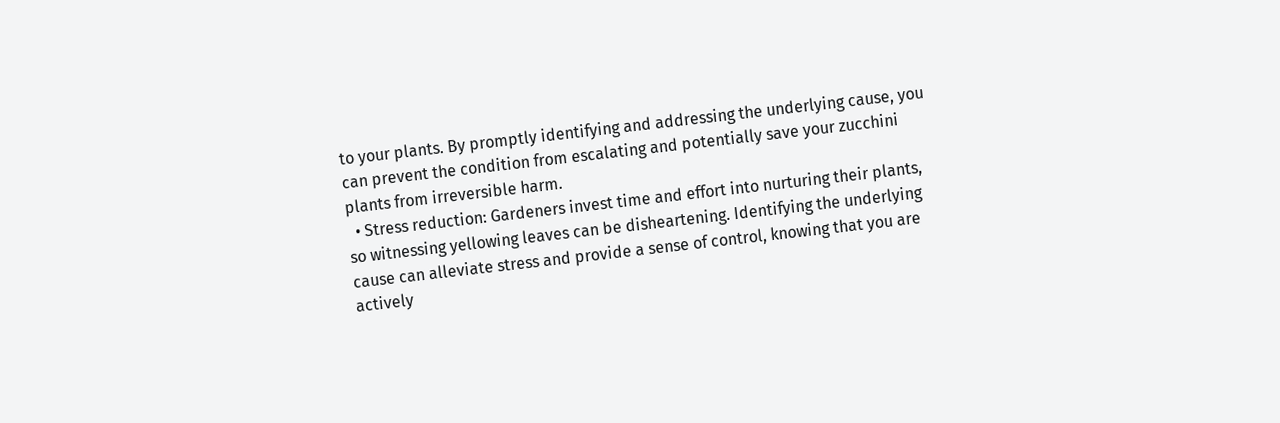to your plants. By promptly identifying and addressing the underlying cause, you can prevent the condition from escalating and potentially save your zucchini plants from irreversible harm.
  • Stress reduction: Gardeners invest time and effort into nurturing their plants, so witnessing yellowing leaves can be disheartening. Identifying the underlying cause can alleviate stress and provide a sense of control, knowing that you are actively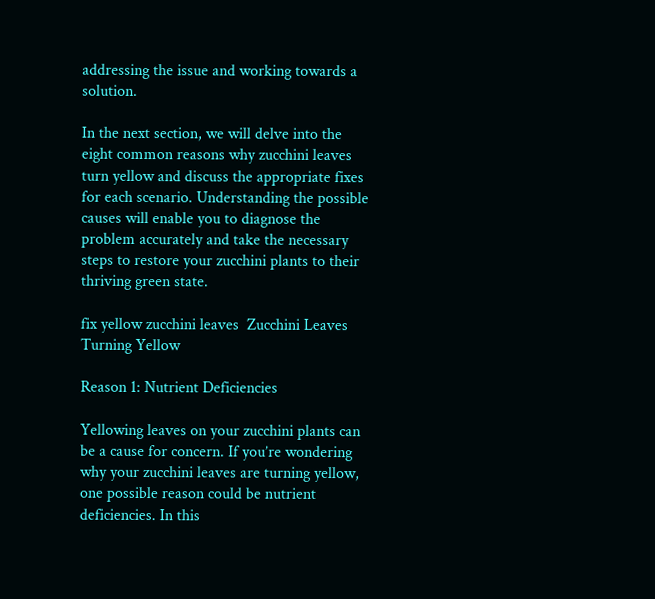addressing the issue and working towards a solution.

In the next section, we will delve into the eight common reasons why zucchini leaves turn yellow and discuss the appropriate fixes for each scenario. Understanding the possible causes will enable you to diagnose the problem accurately and take the necessary steps to restore your zucchini plants to their thriving green state.

fix yellow zucchini leaves  Zucchini Leaves Turning Yellow

Reason 1: Nutrient Deficiencies

Yellowing leaves on your zucchini plants can be a cause for concern. If you’re wondering why your zucchini leaves are turning yellow, one possible reason could be nutrient deficiencies. In this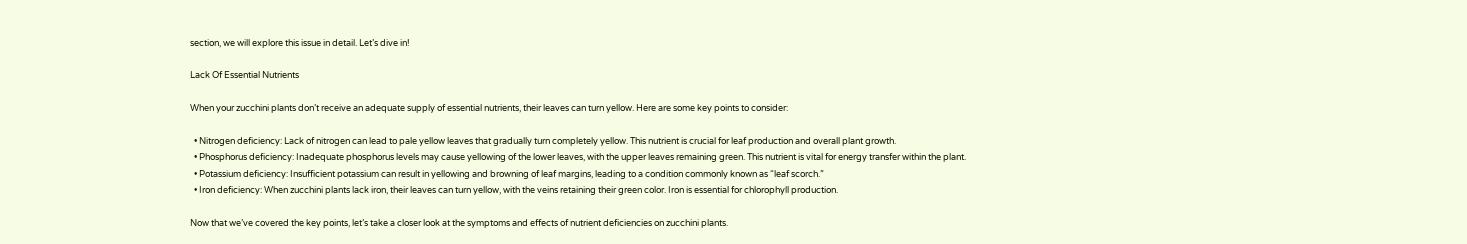section, we will explore this issue in detail. Let’s dive in!

Lack Of Essential Nutrients

When your zucchini plants don’t receive an adequate supply of essential nutrients, their leaves can turn yellow. Here are some key points to consider:

  • Nitrogen deficiency: Lack of nitrogen can lead to pale yellow leaves that gradually turn completely yellow. This nutrient is crucial for leaf production and overall plant growth.
  • Phosphorus deficiency: Inadequate phosphorus levels may cause yellowing of the lower leaves, with the upper leaves remaining green. This nutrient is vital for energy transfer within the plant.
  • Potassium deficiency: Insufficient potassium can result in yellowing and browning of leaf margins, leading to a condition commonly known as “leaf scorch.”
  • Iron deficiency: When zucchini plants lack iron, their leaves can turn yellow, with the veins retaining their green color. Iron is essential for chlorophyll production.

Now that we’ve covered the key points, let’s take a closer look at the symptoms and effects of nutrient deficiencies on zucchini plants.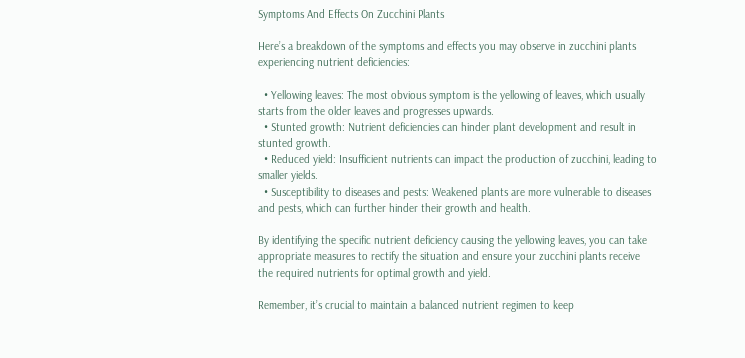Symptoms And Effects On Zucchini Plants

Here’s a breakdown of the symptoms and effects you may observe in zucchini plants experiencing nutrient deficiencies:

  • Yellowing leaves: The most obvious symptom is the yellowing of leaves, which usually starts from the older leaves and progresses upwards.
  • Stunted growth: Nutrient deficiencies can hinder plant development and result in stunted growth.
  • Reduced yield: Insufficient nutrients can impact the production of zucchini, leading to smaller yields.
  • Susceptibility to diseases and pests: Weakened plants are more vulnerable to diseases and pests, which can further hinder their growth and health.

By identifying the specific nutrient deficiency causing the yellowing leaves, you can take appropriate measures to rectify the situation and ensure your zucchini plants receive the required nutrients for optimal growth and yield.

Remember, it’s crucial to maintain a balanced nutrient regimen to keep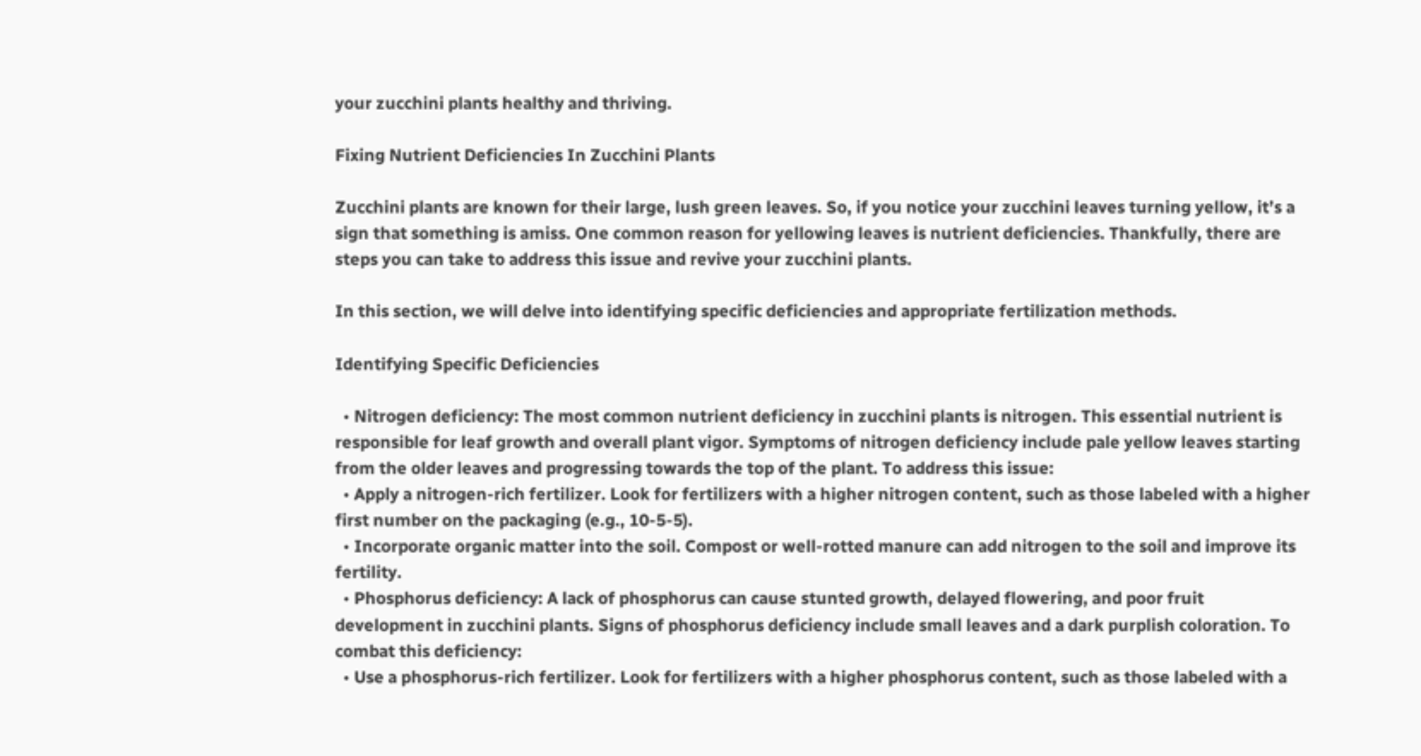your zucchini plants healthy and thriving.

Fixing Nutrient Deficiencies In Zucchini Plants

Zucchini plants are known for their large, lush green leaves. So, if you notice your zucchini leaves turning yellow, it’s a sign that something is amiss. One common reason for yellowing leaves is nutrient deficiencies. Thankfully, there are steps you can take to address this issue and revive your zucchini plants.

In this section, we will delve into identifying specific deficiencies and appropriate fertilization methods.

Identifying Specific Deficiencies

  • Nitrogen deficiency: The most common nutrient deficiency in zucchini plants is nitrogen. This essential nutrient is responsible for leaf growth and overall plant vigor. Symptoms of nitrogen deficiency include pale yellow leaves starting from the older leaves and progressing towards the top of the plant. To address this issue:
  • Apply a nitrogen-rich fertilizer. Look for fertilizers with a higher nitrogen content, such as those labeled with a higher first number on the packaging (e.g., 10-5-5).
  • Incorporate organic matter into the soil. Compost or well-rotted manure can add nitrogen to the soil and improve its fertility.
  • Phosphorus deficiency: A lack of phosphorus can cause stunted growth, delayed flowering, and poor fruit development in zucchini plants. Signs of phosphorus deficiency include small leaves and a dark purplish coloration. To combat this deficiency:
  • Use a phosphorus-rich fertilizer. Look for fertilizers with a higher phosphorus content, such as those labeled with a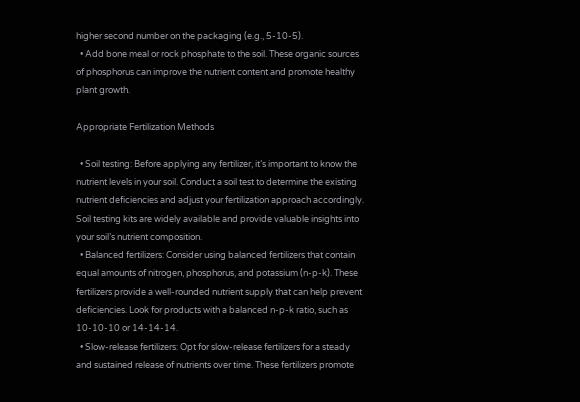higher second number on the packaging (e.g., 5-10-5).
  • Add bone meal or rock phosphate to the soil. These organic sources of phosphorus can improve the nutrient content and promote healthy plant growth.

Appropriate Fertilization Methods

  • Soil testing: Before applying any fertilizer, it’s important to know the nutrient levels in your soil. Conduct a soil test to determine the existing nutrient deficiencies and adjust your fertilization approach accordingly. Soil testing kits are widely available and provide valuable insights into your soil’s nutrient composition.
  • Balanced fertilizers: Consider using balanced fertilizers that contain equal amounts of nitrogen, phosphorus, and potassium (n-p-k). These fertilizers provide a well-rounded nutrient supply that can help prevent deficiencies. Look for products with a balanced n-p-k ratio, such as 10-10-10 or 14-14-14.
  • Slow-release fertilizers: Opt for slow-release fertilizers for a steady and sustained release of nutrients over time. These fertilizers promote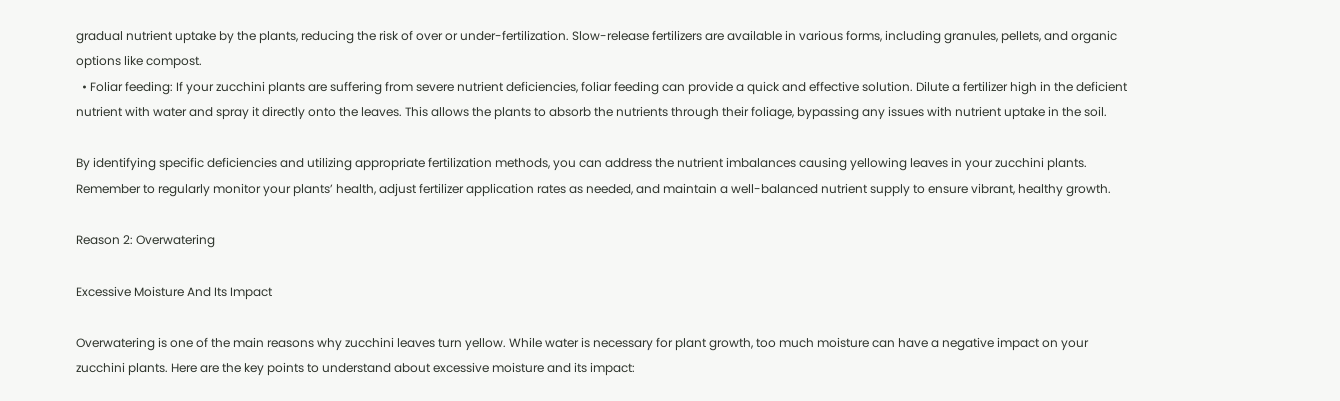gradual nutrient uptake by the plants, reducing the risk of over or under-fertilization. Slow-release fertilizers are available in various forms, including granules, pellets, and organic options like compost.
  • Foliar feeding: If your zucchini plants are suffering from severe nutrient deficiencies, foliar feeding can provide a quick and effective solution. Dilute a fertilizer high in the deficient nutrient with water and spray it directly onto the leaves. This allows the plants to absorb the nutrients through their foliage, bypassing any issues with nutrient uptake in the soil.

By identifying specific deficiencies and utilizing appropriate fertilization methods, you can address the nutrient imbalances causing yellowing leaves in your zucchini plants. Remember to regularly monitor your plants’ health, adjust fertilizer application rates as needed, and maintain a well-balanced nutrient supply to ensure vibrant, healthy growth.

Reason 2: Overwatering

Excessive Moisture And Its Impact

Overwatering is one of the main reasons why zucchini leaves turn yellow. While water is necessary for plant growth, too much moisture can have a negative impact on your zucchini plants. Here are the key points to understand about excessive moisture and its impact: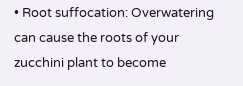• Root suffocation: Overwatering can cause the roots of your zucchini plant to become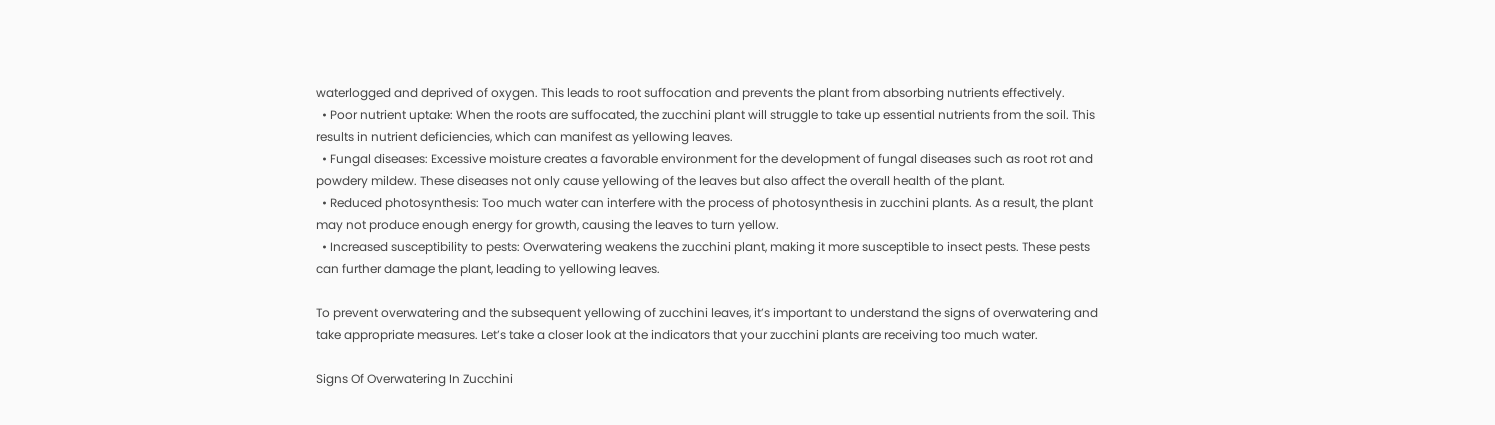waterlogged and deprived of oxygen. This leads to root suffocation and prevents the plant from absorbing nutrients effectively.
  • Poor nutrient uptake: When the roots are suffocated, the zucchini plant will struggle to take up essential nutrients from the soil. This results in nutrient deficiencies, which can manifest as yellowing leaves.
  • Fungal diseases: Excessive moisture creates a favorable environment for the development of fungal diseases such as root rot and powdery mildew. These diseases not only cause yellowing of the leaves but also affect the overall health of the plant.
  • Reduced photosynthesis: Too much water can interfere with the process of photosynthesis in zucchini plants. As a result, the plant may not produce enough energy for growth, causing the leaves to turn yellow.
  • Increased susceptibility to pests: Overwatering weakens the zucchini plant, making it more susceptible to insect pests. These pests can further damage the plant, leading to yellowing leaves.

To prevent overwatering and the subsequent yellowing of zucchini leaves, it’s important to understand the signs of overwatering and take appropriate measures. Let’s take a closer look at the indicators that your zucchini plants are receiving too much water.

Signs Of Overwatering In Zucchini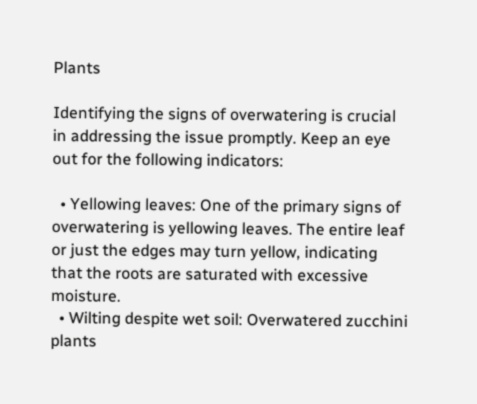Plants

Identifying the signs of overwatering is crucial in addressing the issue promptly. Keep an eye out for the following indicators:

  • Yellowing leaves: One of the primary signs of overwatering is yellowing leaves. The entire leaf or just the edges may turn yellow, indicating that the roots are saturated with excessive moisture.
  • Wilting despite wet soil: Overwatered zucchini plants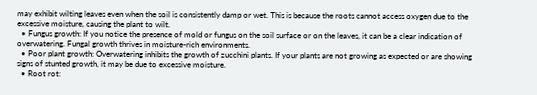may exhibit wilting leaves even when the soil is consistently damp or wet. This is because the roots cannot access oxygen due to the excessive moisture, causing the plant to wilt.
  • Fungus growth: If you notice the presence of mold or fungus on the soil surface or on the leaves, it can be a clear indication of overwatering. Fungal growth thrives in moisture-rich environments.
  • Poor plant growth: Overwatering inhibits the growth of zucchini plants. If your plants are not growing as expected or are showing signs of stunted growth, it may be due to excessive moisture.
  • Root rot: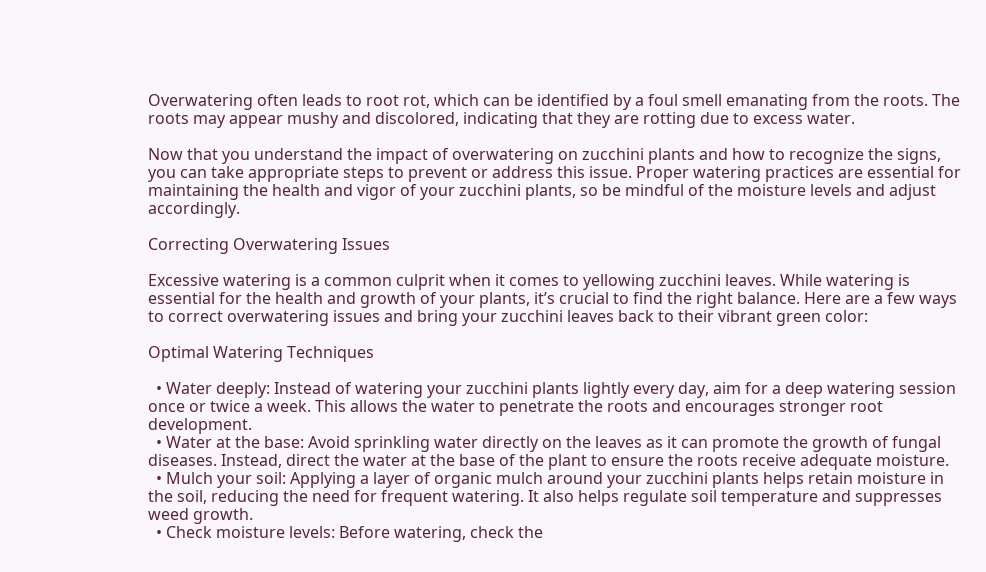Overwatering often leads to root rot, which can be identified by a foul smell emanating from the roots. The roots may appear mushy and discolored, indicating that they are rotting due to excess water.

Now that you understand the impact of overwatering on zucchini plants and how to recognize the signs, you can take appropriate steps to prevent or address this issue. Proper watering practices are essential for maintaining the health and vigor of your zucchini plants, so be mindful of the moisture levels and adjust accordingly.

Correcting Overwatering Issues

Excessive watering is a common culprit when it comes to yellowing zucchini leaves. While watering is essential for the health and growth of your plants, it’s crucial to find the right balance. Here are a few ways to correct overwatering issues and bring your zucchini leaves back to their vibrant green color:

Optimal Watering Techniques

  • Water deeply: Instead of watering your zucchini plants lightly every day, aim for a deep watering session once or twice a week. This allows the water to penetrate the roots and encourages stronger root development.
  • Water at the base: Avoid sprinkling water directly on the leaves as it can promote the growth of fungal diseases. Instead, direct the water at the base of the plant to ensure the roots receive adequate moisture.
  • Mulch your soil: Applying a layer of organic mulch around your zucchini plants helps retain moisture in the soil, reducing the need for frequent watering. It also helps regulate soil temperature and suppresses weed growth.
  • Check moisture levels: Before watering, check the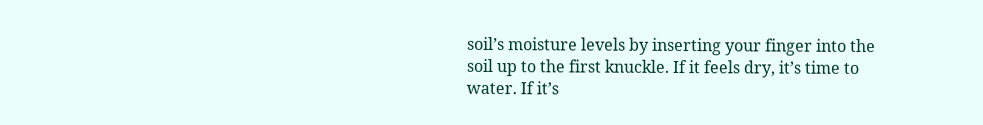soil’s moisture levels by inserting your finger into the soil up to the first knuckle. If it feels dry, it’s time to water. If it’s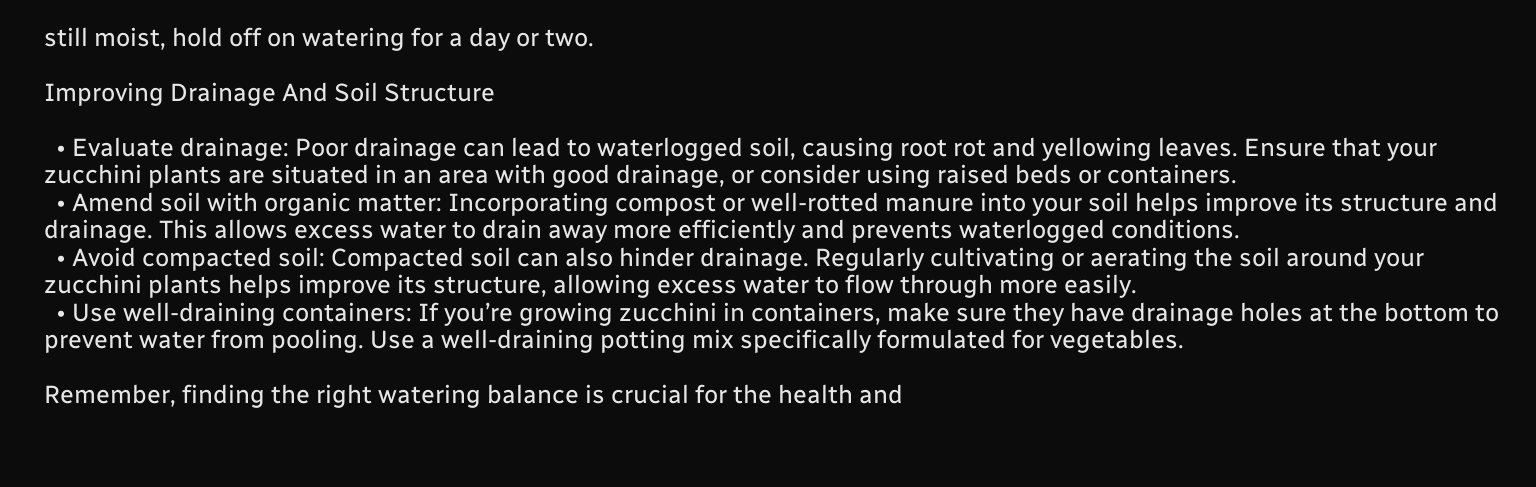still moist, hold off on watering for a day or two.

Improving Drainage And Soil Structure

  • Evaluate drainage: Poor drainage can lead to waterlogged soil, causing root rot and yellowing leaves. Ensure that your zucchini plants are situated in an area with good drainage, or consider using raised beds or containers.
  • Amend soil with organic matter: Incorporating compost or well-rotted manure into your soil helps improve its structure and drainage. This allows excess water to drain away more efficiently and prevents waterlogged conditions.
  • Avoid compacted soil: Compacted soil can also hinder drainage. Regularly cultivating or aerating the soil around your zucchini plants helps improve its structure, allowing excess water to flow through more easily.
  • Use well-draining containers: If you’re growing zucchini in containers, make sure they have drainage holes at the bottom to prevent water from pooling. Use a well-draining potting mix specifically formulated for vegetables.

Remember, finding the right watering balance is crucial for the health and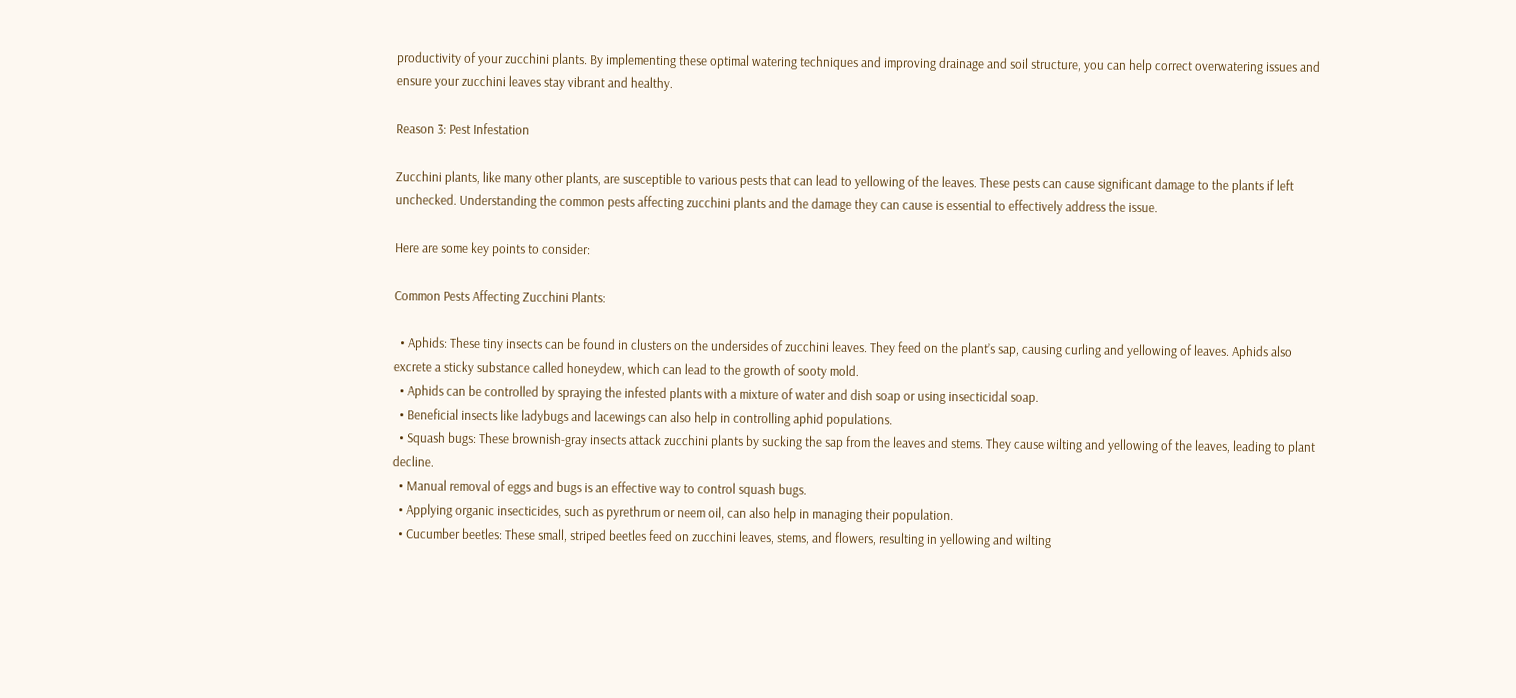productivity of your zucchini plants. By implementing these optimal watering techniques and improving drainage and soil structure, you can help correct overwatering issues and ensure your zucchini leaves stay vibrant and healthy.

Reason 3: Pest Infestation

Zucchini plants, like many other plants, are susceptible to various pests that can lead to yellowing of the leaves. These pests can cause significant damage to the plants if left unchecked. Understanding the common pests affecting zucchini plants and the damage they can cause is essential to effectively address the issue.

Here are some key points to consider:

Common Pests Affecting Zucchini Plants:

  • Aphids: These tiny insects can be found in clusters on the undersides of zucchini leaves. They feed on the plant’s sap, causing curling and yellowing of leaves. Aphids also excrete a sticky substance called honeydew, which can lead to the growth of sooty mold.
  • Aphids can be controlled by spraying the infested plants with a mixture of water and dish soap or using insecticidal soap.
  • Beneficial insects like ladybugs and lacewings can also help in controlling aphid populations.
  • Squash bugs: These brownish-gray insects attack zucchini plants by sucking the sap from the leaves and stems. They cause wilting and yellowing of the leaves, leading to plant decline.
  • Manual removal of eggs and bugs is an effective way to control squash bugs.
  • Applying organic insecticides, such as pyrethrum or neem oil, can also help in managing their population.
  • Cucumber beetles: These small, striped beetles feed on zucchini leaves, stems, and flowers, resulting in yellowing and wilting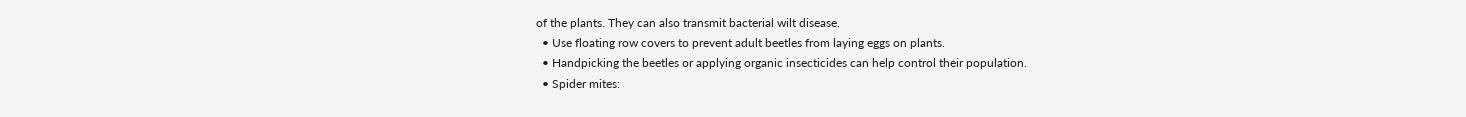of the plants. They can also transmit bacterial wilt disease.
  • Use floating row covers to prevent adult beetles from laying eggs on plants.
  • Handpicking the beetles or applying organic insecticides can help control their population.
  • Spider mites: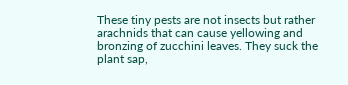These tiny pests are not insects but rather arachnids that can cause yellowing and bronzing of zucchini leaves. They suck the plant sap,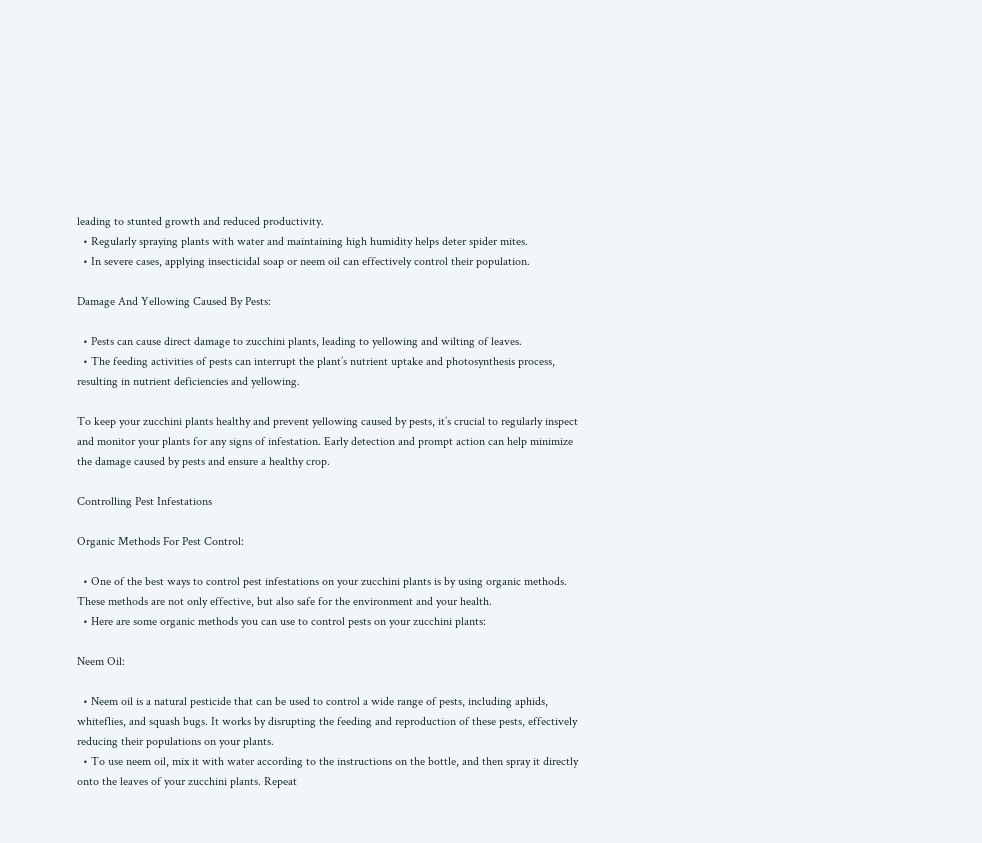leading to stunted growth and reduced productivity.
  • Regularly spraying plants with water and maintaining high humidity helps deter spider mites.
  • In severe cases, applying insecticidal soap or neem oil can effectively control their population.

Damage And Yellowing Caused By Pests:

  • Pests can cause direct damage to zucchini plants, leading to yellowing and wilting of leaves.
  • The feeding activities of pests can interrupt the plant’s nutrient uptake and photosynthesis process, resulting in nutrient deficiencies and yellowing.

To keep your zucchini plants healthy and prevent yellowing caused by pests, it’s crucial to regularly inspect and monitor your plants for any signs of infestation. Early detection and prompt action can help minimize the damage caused by pests and ensure a healthy crop.

Controlling Pest Infestations

Organic Methods For Pest Control:

  • One of the best ways to control pest infestations on your zucchini plants is by using organic methods. These methods are not only effective, but also safe for the environment and your health.
  • Here are some organic methods you can use to control pests on your zucchini plants:

Neem Oil:

  • Neem oil is a natural pesticide that can be used to control a wide range of pests, including aphids, whiteflies, and squash bugs. It works by disrupting the feeding and reproduction of these pests, effectively reducing their populations on your plants.
  • To use neem oil, mix it with water according to the instructions on the bottle, and then spray it directly onto the leaves of your zucchini plants. Repeat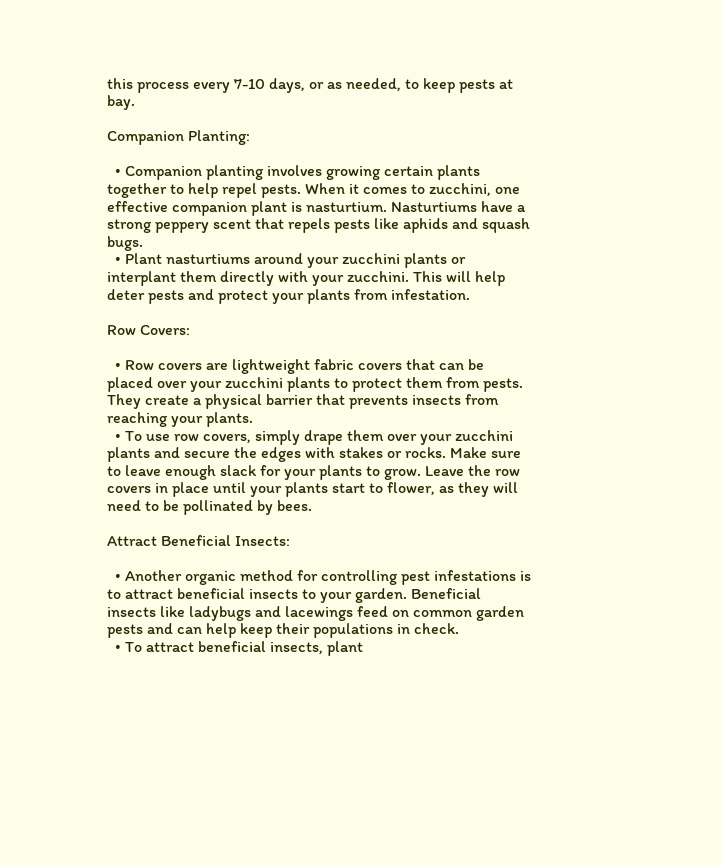this process every 7-10 days, or as needed, to keep pests at bay.

Companion Planting:

  • Companion planting involves growing certain plants together to help repel pests. When it comes to zucchini, one effective companion plant is nasturtium. Nasturtiums have a strong peppery scent that repels pests like aphids and squash bugs.
  • Plant nasturtiums around your zucchini plants or interplant them directly with your zucchini. This will help deter pests and protect your plants from infestation.

Row Covers:

  • Row covers are lightweight fabric covers that can be placed over your zucchini plants to protect them from pests. They create a physical barrier that prevents insects from reaching your plants.
  • To use row covers, simply drape them over your zucchini plants and secure the edges with stakes or rocks. Make sure to leave enough slack for your plants to grow. Leave the row covers in place until your plants start to flower, as they will need to be pollinated by bees.

Attract Beneficial Insects:

  • Another organic method for controlling pest infestations is to attract beneficial insects to your garden. Beneficial insects like ladybugs and lacewings feed on common garden pests and can help keep their populations in check.
  • To attract beneficial insects, plant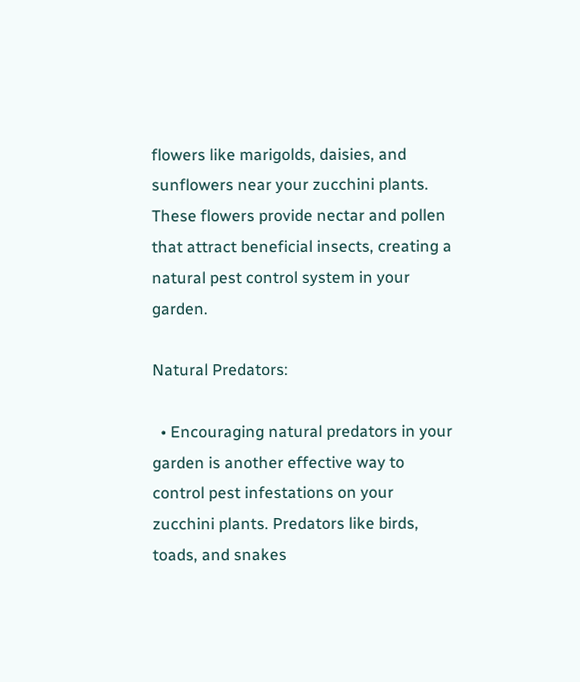flowers like marigolds, daisies, and sunflowers near your zucchini plants. These flowers provide nectar and pollen that attract beneficial insects, creating a natural pest control system in your garden.

Natural Predators:

  • Encouraging natural predators in your garden is another effective way to control pest infestations on your zucchini plants. Predators like birds, toads, and snakes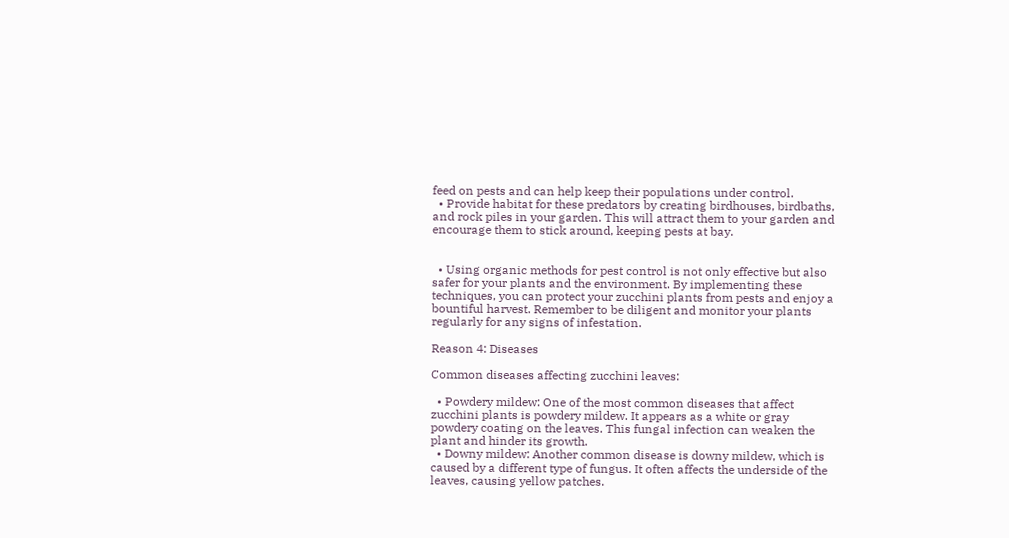feed on pests and can help keep their populations under control.
  • Provide habitat for these predators by creating birdhouses, birdbaths, and rock piles in your garden. This will attract them to your garden and encourage them to stick around, keeping pests at bay.


  • Using organic methods for pest control is not only effective but also safer for your plants and the environment. By implementing these techniques, you can protect your zucchini plants from pests and enjoy a bountiful harvest. Remember to be diligent and monitor your plants regularly for any signs of infestation.

Reason 4: Diseases

Common diseases affecting zucchini leaves:

  • Powdery mildew: One of the most common diseases that affect zucchini plants is powdery mildew. It appears as a white or gray powdery coating on the leaves. This fungal infection can weaken the plant and hinder its growth.
  • Downy mildew: Another common disease is downy mildew, which is caused by a different type of fungus. It often affects the underside of the leaves, causing yellow patches.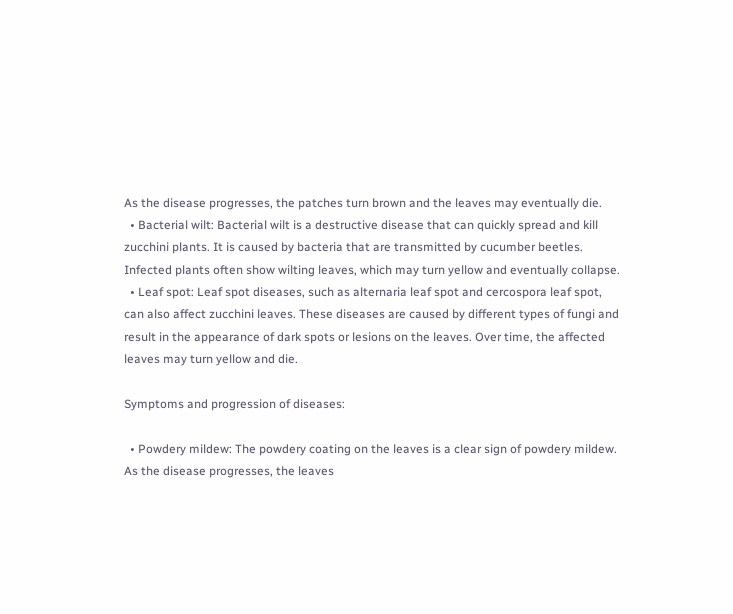As the disease progresses, the patches turn brown and the leaves may eventually die.
  • Bacterial wilt: Bacterial wilt is a destructive disease that can quickly spread and kill zucchini plants. It is caused by bacteria that are transmitted by cucumber beetles. Infected plants often show wilting leaves, which may turn yellow and eventually collapse.
  • Leaf spot: Leaf spot diseases, such as alternaria leaf spot and cercospora leaf spot, can also affect zucchini leaves. These diseases are caused by different types of fungi and result in the appearance of dark spots or lesions on the leaves. Over time, the affected leaves may turn yellow and die.

Symptoms and progression of diseases:

  • Powdery mildew: The powdery coating on the leaves is a clear sign of powdery mildew. As the disease progresses, the leaves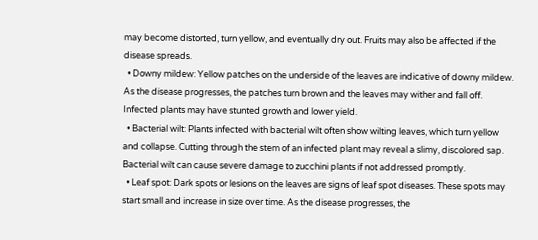may become distorted, turn yellow, and eventually dry out. Fruits may also be affected if the disease spreads.
  • Downy mildew: Yellow patches on the underside of the leaves are indicative of downy mildew. As the disease progresses, the patches turn brown and the leaves may wither and fall off. Infected plants may have stunted growth and lower yield.
  • Bacterial wilt: Plants infected with bacterial wilt often show wilting leaves, which turn yellow and collapse. Cutting through the stem of an infected plant may reveal a slimy, discolored sap. Bacterial wilt can cause severe damage to zucchini plants if not addressed promptly.
  • Leaf spot: Dark spots or lesions on the leaves are signs of leaf spot diseases. These spots may start small and increase in size over time. As the disease progresses, the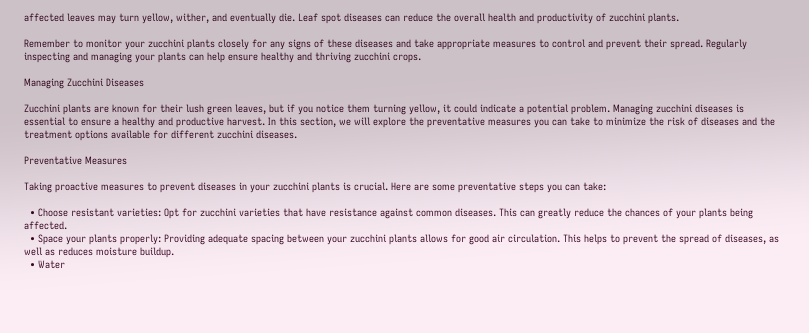affected leaves may turn yellow, wither, and eventually die. Leaf spot diseases can reduce the overall health and productivity of zucchini plants.

Remember to monitor your zucchini plants closely for any signs of these diseases and take appropriate measures to control and prevent their spread. Regularly inspecting and managing your plants can help ensure healthy and thriving zucchini crops.

Managing Zucchini Diseases

Zucchini plants are known for their lush green leaves, but if you notice them turning yellow, it could indicate a potential problem. Managing zucchini diseases is essential to ensure a healthy and productive harvest. In this section, we will explore the preventative measures you can take to minimize the risk of diseases and the treatment options available for different zucchini diseases.

Preventative Measures

Taking proactive measures to prevent diseases in your zucchini plants is crucial. Here are some preventative steps you can take:

  • Choose resistant varieties: Opt for zucchini varieties that have resistance against common diseases. This can greatly reduce the chances of your plants being affected.
  • Space your plants properly: Providing adequate spacing between your zucchini plants allows for good air circulation. This helps to prevent the spread of diseases, as well as reduces moisture buildup.
  • Water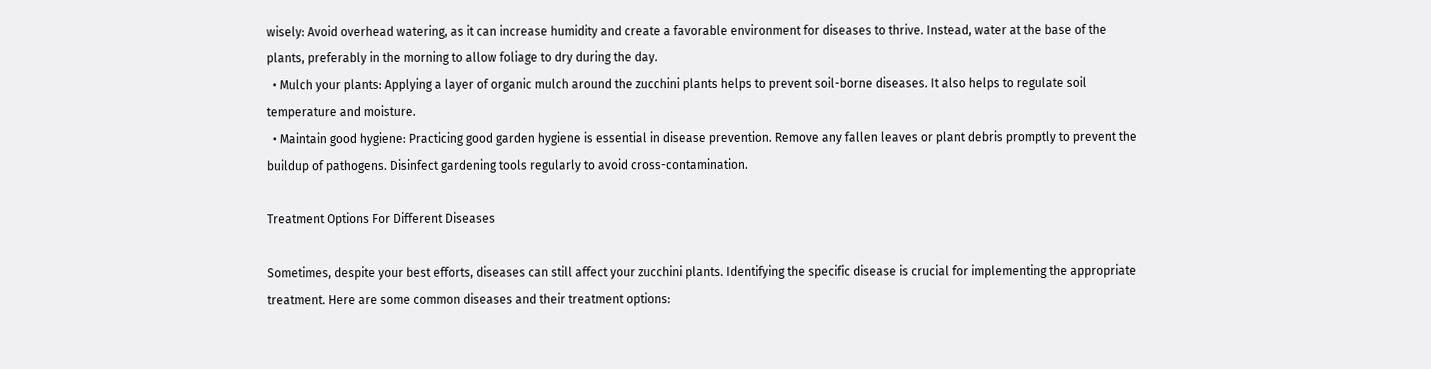wisely: Avoid overhead watering, as it can increase humidity and create a favorable environment for diseases to thrive. Instead, water at the base of the plants, preferably in the morning to allow foliage to dry during the day.
  • Mulch your plants: Applying a layer of organic mulch around the zucchini plants helps to prevent soil-borne diseases. It also helps to regulate soil temperature and moisture.
  • Maintain good hygiene: Practicing good garden hygiene is essential in disease prevention. Remove any fallen leaves or plant debris promptly to prevent the buildup of pathogens. Disinfect gardening tools regularly to avoid cross-contamination.

Treatment Options For Different Diseases

Sometimes, despite your best efforts, diseases can still affect your zucchini plants. Identifying the specific disease is crucial for implementing the appropriate treatment. Here are some common diseases and their treatment options: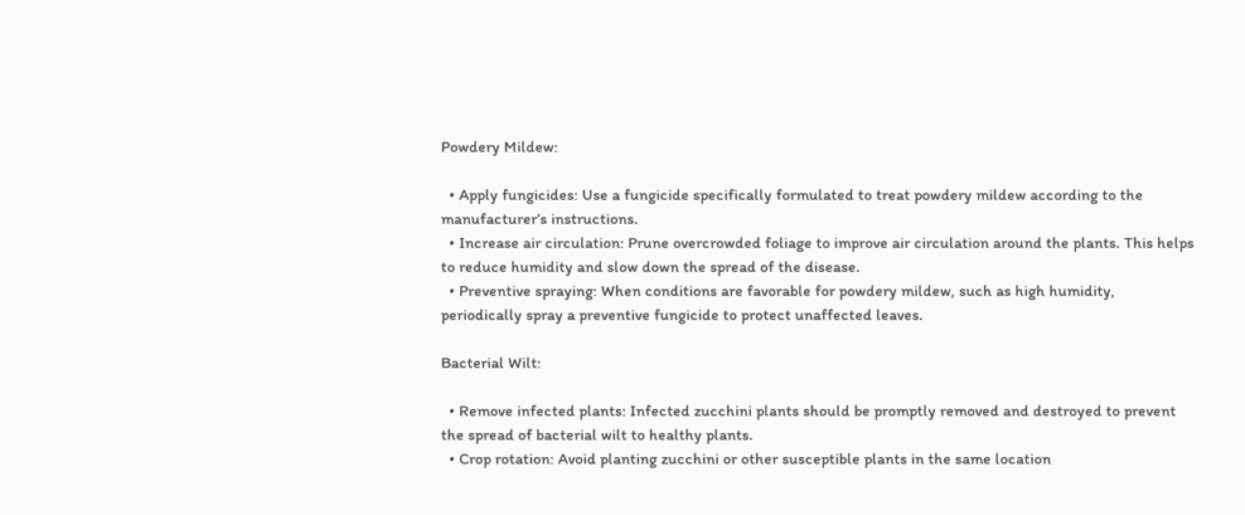Powdery Mildew:

  • Apply fungicides: Use a fungicide specifically formulated to treat powdery mildew according to the manufacturer’s instructions.
  • Increase air circulation: Prune overcrowded foliage to improve air circulation around the plants. This helps to reduce humidity and slow down the spread of the disease.
  • Preventive spraying: When conditions are favorable for powdery mildew, such as high humidity, periodically spray a preventive fungicide to protect unaffected leaves.

Bacterial Wilt:

  • Remove infected plants: Infected zucchini plants should be promptly removed and destroyed to prevent the spread of bacterial wilt to healthy plants.
  • Crop rotation: Avoid planting zucchini or other susceptible plants in the same location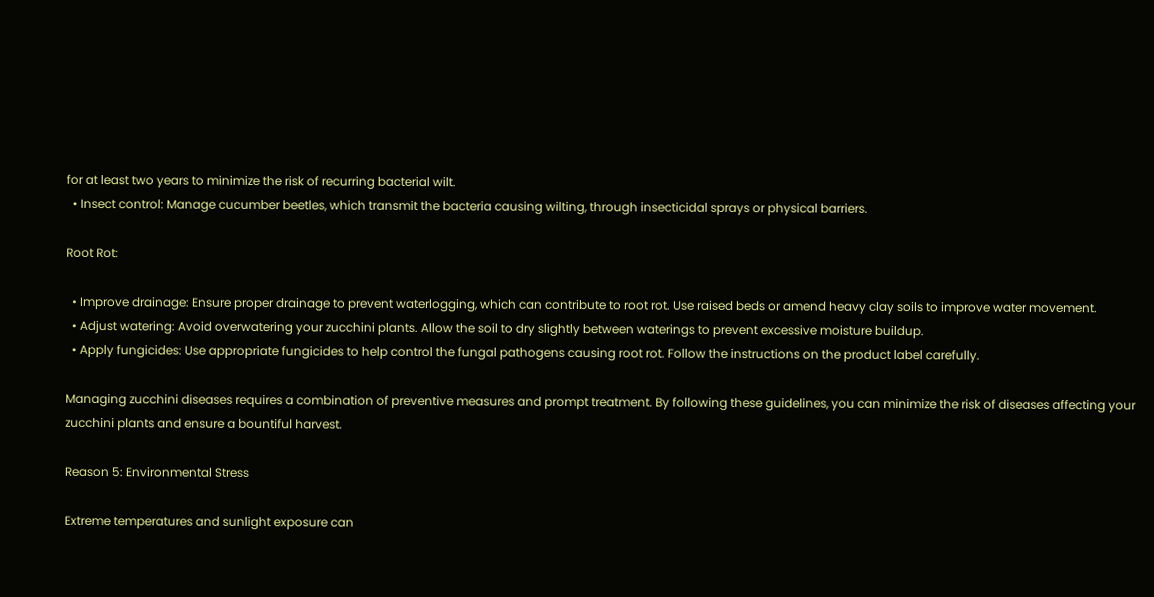for at least two years to minimize the risk of recurring bacterial wilt.
  • Insect control: Manage cucumber beetles, which transmit the bacteria causing wilting, through insecticidal sprays or physical barriers.

Root Rot:

  • Improve drainage: Ensure proper drainage to prevent waterlogging, which can contribute to root rot. Use raised beds or amend heavy clay soils to improve water movement.
  • Adjust watering: Avoid overwatering your zucchini plants. Allow the soil to dry slightly between waterings to prevent excessive moisture buildup.
  • Apply fungicides: Use appropriate fungicides to help control the fungal pathogens causing root rot. Follow the instructions on the product label carefully.

Managing zucchini diseases requires a combination of preventive measures and prompt treatment. By following these guidelines, you can minimize the risk of diseases affecting your zucchini plants and ensure a bountiful harvest.

Reason 5: Environmental Stress

Extreme temperatures and sunlight exposure can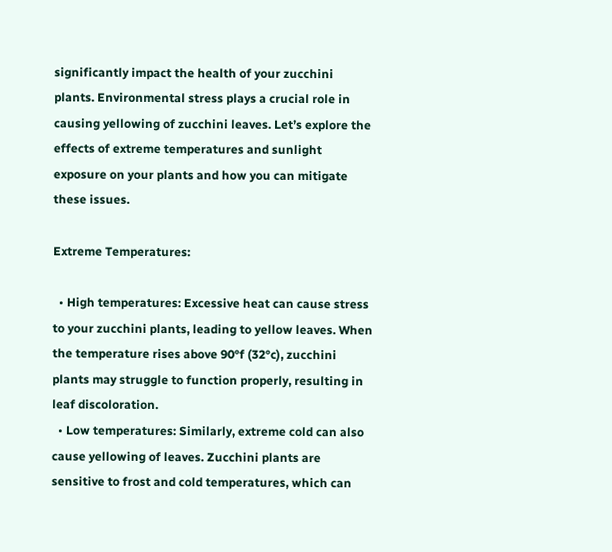significantly impact the health of your zucchini plants. Environmental stress plays a crucial role in causing yellowing of zucchini leaves. Let’s explore the effects of extreme temperatures and sunlight exposure on your plants and how you can mitigate these issues.

Extreme Temperatures:

  • High temperatures: Excessive heat can cause stress to your zucchini plants, leading to yellow leaves. When the temperature rises above 90°f (32°c), zucchini plants may struggle to function properly, resulting in leaf discoloration.
  • Low temperatures: Similarly, extreme cold can also cause yellowing of leaves. Zucchini plants are sensitive to frost and cold temperatures, which can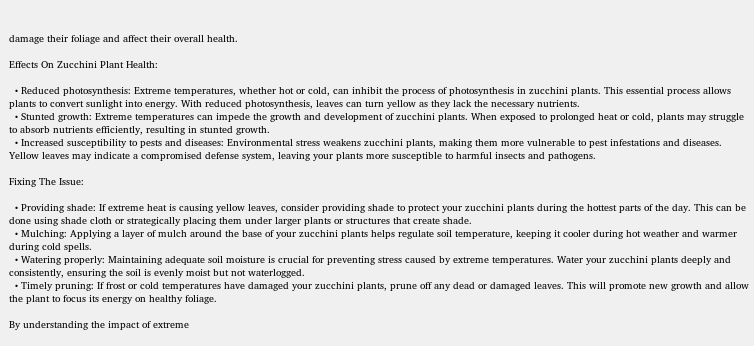damage their foliage and affect their overall health.

Effects On Zucchini Plant Health:

  • Reduced photosynthesis: Extreme temperatures, whether hot or cold, can inhibit the process of photosynthesis in zucchini plants. This essential process allows plants to convert sunlight into energy. With reduced photosynthesis, leaves can turn yellow as they lack the necessary nutrients.
  • Stunted growth: Extreme temperatures can impede the growth and development of zucchini plants. When exposed to prolonged heat or cold, plants may struggle to absorb nutrients efficiently, resulting in stunted growth.
  • Increased susceptibility to pests and diseases: Environmental stress weakens zucchini plants, making them more vulnerable to pest infestations and diseases. Yellow leaves may indicate a compromised defense system, leaving your plants more susceptible to harmful insects and pathogens.

Fixing The Issue:

  • Providing shade: If extreme heat is causing yellow leaves, consider providing shade to protect your zucchini plants during the hottest parts of the day. This can be done using shade cloth or strategically placing them under larger plants or structures that create shade.
  • Mulching: Applying a layer of mulch around the base of your zucchini plants helps regulate soil temperature, keeping it cooler during hot weather and warmer during cold spells.
  • Watering properly: Maintaining adequate soil moisture is crucial for preventing stress caused by extreme temperatures. Water your zucchini plants deeply and consistently, ensuring the soil is evenly moist but not waterlogged.
  • Timely pruning: If frost or cold temperatures have damaged your zucchini plants, prune off any dead or damaged leaves. This will promote new growth and allow the plant to focus its energy on healthy foliage.

By understanding the impact of extreme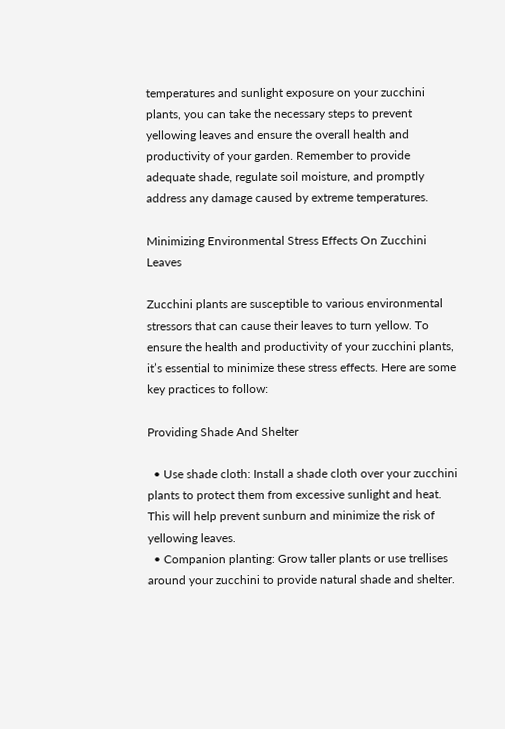temperatures and sunlight exposure on your zucchini plants, you can take the necessary steps to prevent yellowing leaves and ensure the overall health and productivity of your garden. Remember to provide adequate shade, regulate soil moisture, and promptly address any damage caused by extreme temperatures.

Minimizing Environmental Stress Effects On Zucchini Leaves

Zucchini plants are susceptible to various environmental stressors that can cause their leaves to turn yellow. To ensure the health and productivity of your zucchini plants, it’s essential to minimize these stress effects. Here are some key practices to follow:

Providing Shade And Shelter

  • Use shade cloth: Install a shade cloth over your zucchini plants to protect them from excessive sunlight and heat. This will help prevent sunburn and minimize the risk of yellowing leaves.
  • Companion planting: Grow taller plants or use trellises around your zucchini to provide natural shade and shelter.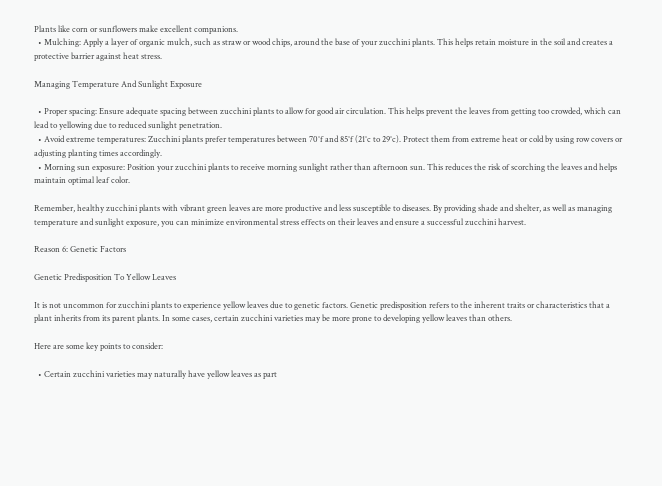Plants like corn or sunflowers make excellent companions.
  • Mulching: Apply a layer of organic mulch, such as straw or wood chips, around the base of your zucchini plants. This helps retain moisture in the soil and creates a protective barrier against heat stress.

Managing Temperature And Sunlight Exposure

  • Proper spacing: Ensure adequate spacing between zucchini plants to allow for good air circulation. This helps prevent the leaves from getting too crowded, which can lead to yellowing due to reduced sunlight penetration.
  • Avoid extreme temperatures: Zucchini plants prefer temperatures between 70°f and 85°f (21°c to 29°c). Protect them from extreme heat or cold by using row covers or adjusting planting times accordingly.
  • Morning sun exposure: Position your zucchini plants to receive morning sunlight rather than afternoon sun. This reduces the risk of scorching the leaves and helps maintain optimal leaf color.

Remember, healthy zucchini plants with vibrant green leaves are more productive and less susceptible to diseases. By providing shade and shelter, as well as managing temperature and sunlight exposure, you can minimize environmental stress effects on their leaves and ensure a successful zucchini harvest.

Reason 6: Genetic Factors

Genetic Predisposition To Yellow Leaves

It is not uncommon for zucchini plants to experience yellow leaves due to genetic factors. Genetic predisposition refers to the inherent traits or characteristics that a plant inherits from its parent plants. In some cases, certain zucchini varieties may be more prone to developing yellow leaves than others.

Here are some key points to consider:

  • Certain zucchini varieties may naturally have yellow leaves as part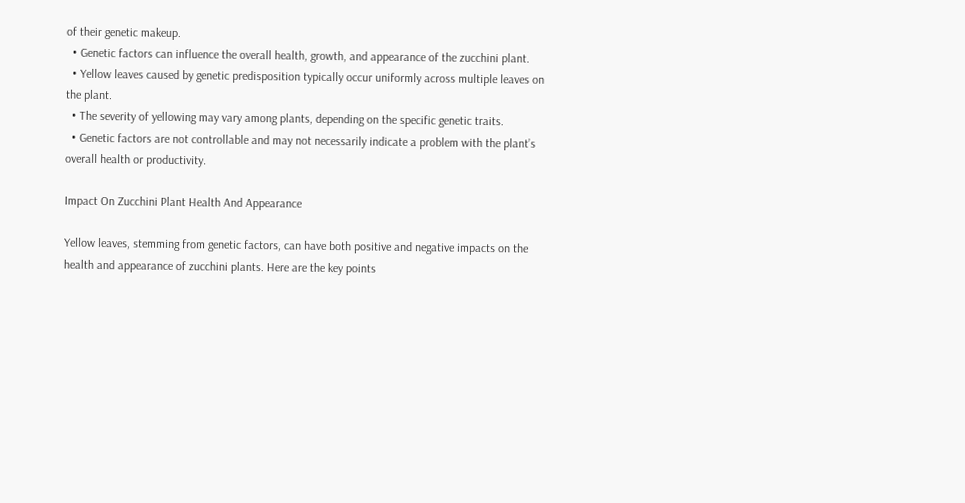of their genetic makeup.
  • Genetic factors can influence the overall health, growth, and appearance of the zucchini plant.
  • Yellow leaves caused by genetic predisposition typically occur uniformly across multiple leaves on the plant.
  • The severity of yellowing may vary among plants, depending on the specific genetic traits.
  • Genetic factors are not controllable and may not necessarily indicate a problem with the plant’s overall health or productivity.

Impact On Zucchini Plant Health And Appearance

Yellow leaves, stemming from genetic factors, can have both positive and negative impacts on the health and appearance of zucchini plants. Here are the key points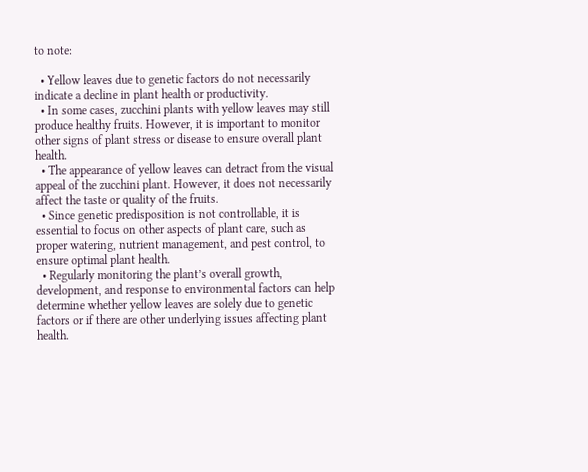to note:

  • Yellow leaves due to genetic factors do not necessarily indicate a decline in plant health or productivity.
  • In some cases, zucchini plants with yellow leaves may still produce healthy fruits. However, it is important to monitor other signs of plant stress or disease to ensure overall plant health.
  • The appearance of yellow leaves can detract from the visual appeal of the zucchini plant. However, it does not necessarily affect the taste or quality of the fruits.
  • Since genetic predisposition is not controllable, it is essential to focus on other aspects of plant care, such as proper watering, nutrient management, and pest control, to ensure optimal plant health.
  • Regularly monitoring the plant’s overall growth, development, and response to environmental factors can help determine whether yellow leaves are solely due to genetic factors or if there are other underlying issues affecting plant health.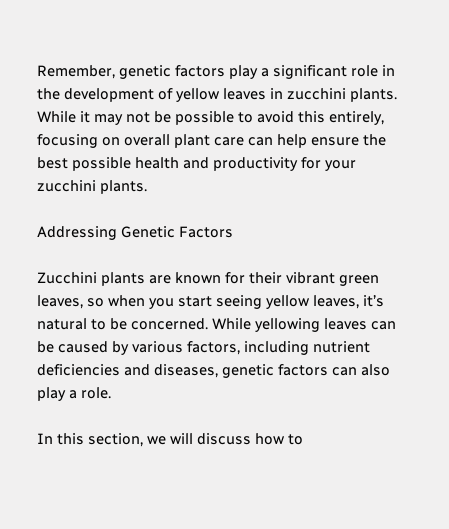Remember, genetic factors play a significant role in the development of yellow leaves in zucchini plants. While it may not be possible to avoid this entirely, focusing on overall plant care can help ensure the best possible health and productivity for your zucchini plants.

Addressing Genetic Factors

Zucchini plants are known for their vibrant green leaves, so when you start seeing yellow leaves, it’s natural to be concerned. While yellowing leaves can be caused by various factors, including nutrient deficiencies and diseases, genetic factors can also play a role.

In this section, we will discuss how to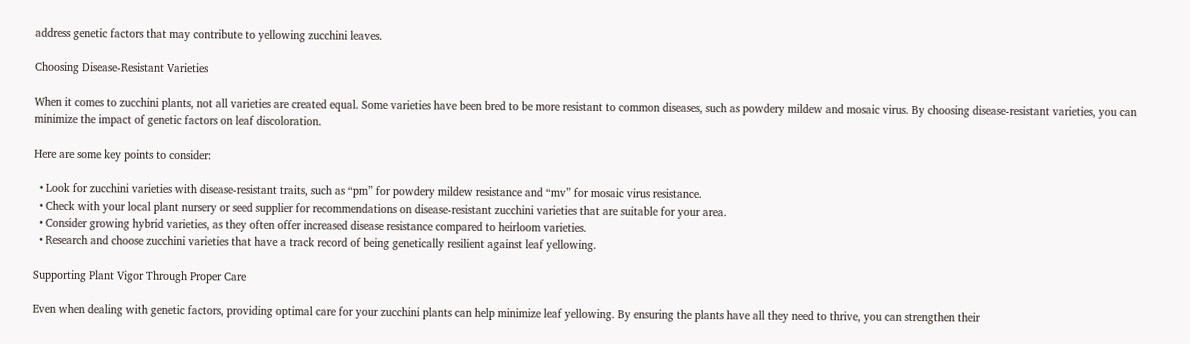address genetic factors that may contribute to yellowing zucchini leaves.

Choosing Disease-Resistant Varieties

When it comes to zucchini plants, not all varieties are created equal. Some varieties have been bred to be more resistant to common diseases, such as powdery mildew and mosaic virus. By choosing disease-resistant varieties, you can minimize the impact of genetic factors on leaf discoloration.

Here are some key points to consider:

  • Look for zucchini varieties with disease-resistant traits, such as “pm” for powdery mildew resistance and “mv” for mosaic virus resistance.
  • Check with your local plant nursery or seed supplier for recommendations on disease-resistant zucchini varieties that are suitable for your area.
  • Consider growing hybrid varieties, as they often offer increased disease resistance compared to heirloom varieties.
  • Research and choose zucchini varieties that have a track record of being genetically resilient against leaf yellowing.

Supporting Plant Vigor Through Proper Care

Even when dealing with genetic factors, providing optimal care for your zucchini plants can help minimize leaf yellowing. By ensuring the plants have all they need to thrive, you can strengthen their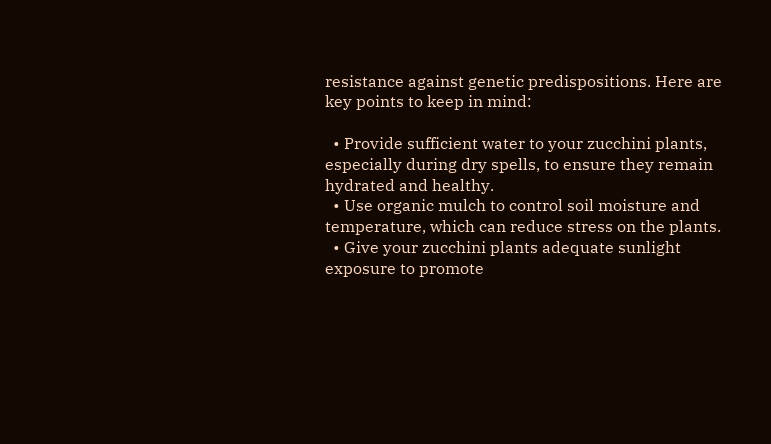resistance against genetic predispositions. Here are key points to keep in mind:

  • Provide sufficient water to your zucchini plants, especially during dry spells, to ensure they remain hydrated and healthy.
  • Use organic mulch to control soil moisture and temperature, which can reduce stress on the plants.
  • Give your zucchini plants adequate sunlight exposure to promote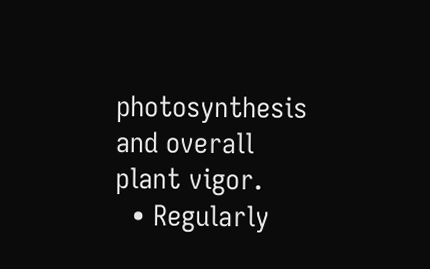photosynthesis and overall plant vigor.
  • Regularly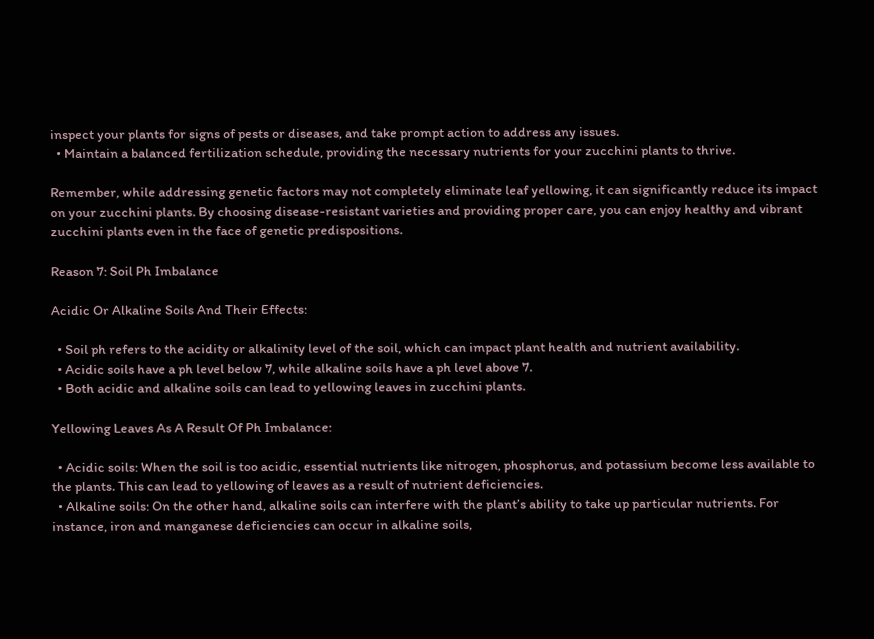inspect your plants for signs of pests or diseases, and take prompt action to address any issues.
  • Maintain a balanced fertilization schedule, providing the necessary nutrients for your zucchini plants to thrive.

Remember, while addressing genetic factors may not completely eliminate leaf yellowing, it can significantly reduce its impact on your zucchini plants. By choosing disease-resistant varieties and providing proper care, you can enjoy healthy and vibrant zucchini plants even in the face of genetic predispositions.

Reason 7: Soil Ph Imbalance

Acidic Or Alkaline Soils And Their Effects:

  • Soil ph refers to the acidity or alkalinity level of the soil, which can impact plant health and nutrient availability.
  • Acidic soils have a ph level below 7, while alkaline soils have a ph level above 7.
  • Both acidic and alkaline soils can lead to yellowing leaves in zucchini plants.

Yellowing Leaves As A Result Of Ph Imbalance:

  • Acidic soils: When the soil is too acidic, essential nutrients like nitrogen, phosphorus, and potassium become less available to the plants. This can lead to yellowing of leaves as a result of nutrient deficiencies.
  • Alkaline soils: On the other hand, alkaline soils can interfere with the plant’s ability to take up particular nutrients. For instance, iron and manganese deficiencies can occur in alkaline soils,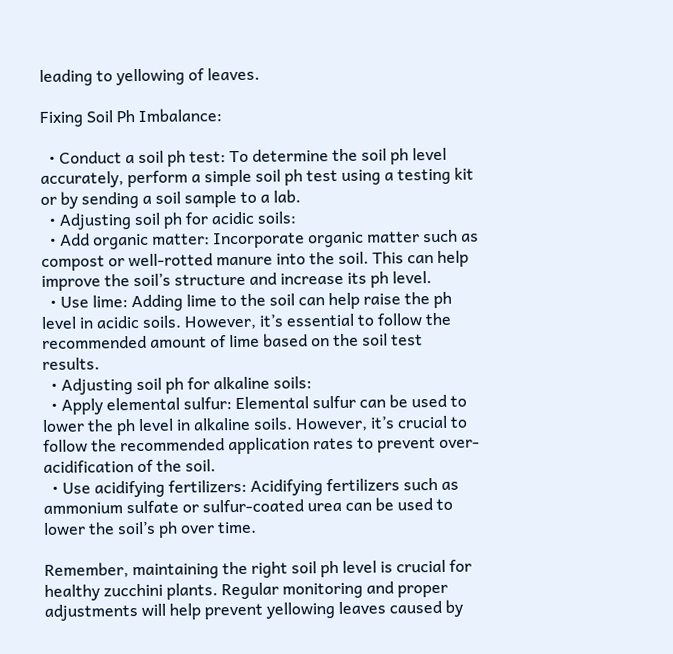leading to yellowing of leaves.

Fixing Soil Ph Imbalance:

  • Conduct a soil ph test: To determine the soil ph level accurately, perform a simple soil ph test using a testing kit or by sending a soil sample to a lab.
  • Adjusting soil ph for acidic soils:
  • Add organic matter: Incorporate organic matter such as compost or well-rotted manure into the soil. This can help improve the soil’s structure and increase its ph level.
  • Use lime: Adding lime to the soil can help raise the ph level in acidic soils. However, it’s essential to follow the recommended amount of lime based on the soil test results.
  • Adjusting soil ph for alkaline soils:
  • Apply elemental sulfur: Elemental sulfur can be used to lower the ph level in alkaline soils. However, it’s crucial to follow the recommended application rates to prevent over-acidification of the soil.
  • Use acidifying fertilizers: Acidifying fertilizers such as ammonium sulfate or sulfur-coated urea can be used to lower the soil’s ph over time.

Remember, maintaining the right soil ph level is crucial for healthy zucchini plants. Regular monitoring and proper adjustments will help prevent yellowing leaves caused by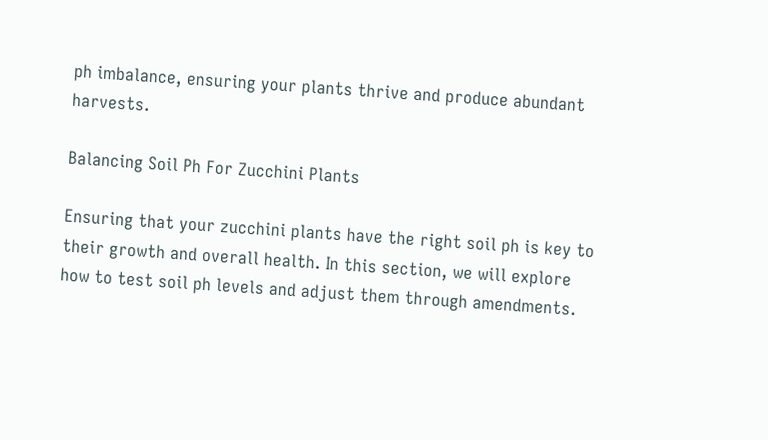ph imbalance, ensuring your plants thrive and produce abundant harvests.

Balancing Soil Ph For Zucchini Plants

Ensuring that your zucchini plants have the right soil ph is key to their growth and overall health. In this section, we will explore how to test soil ph levels and adjust them through amendments.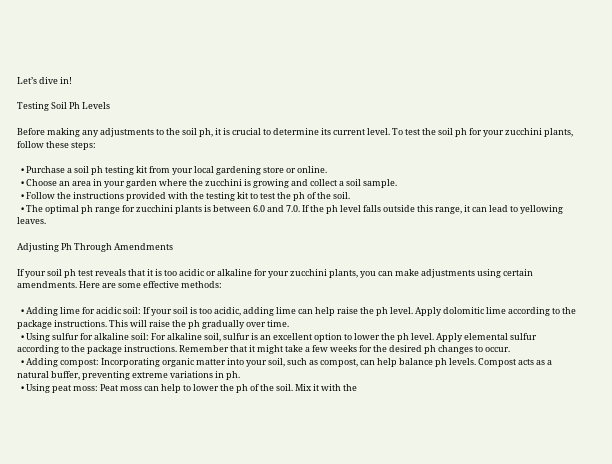Let’s dive in!

Testing Soil Ph Levels

Before making any adjustments to the soil ph, it is crucial to determine its current level. To test the soil ph for your zucchini plants, follow these steps:

  • Purchase a soil ph testing kit from your local gardening store or online.
  • Choose an area in your garden where the zucchini is growing and collect a soil sample.
  • Follow the instructions provided with the testing kit to test the ph of the soil.
  • The optimal ph range for zucchini plants is between 6.0 and 7.0. If the ph level falls outside this range, it can lead to yellowing leaves.

Adjusting Ph Through Amendments

If your soil ph test reveals that it is too acidic or alkaline for your zucchini plants, you can make adjustments using certain amendments. Here are some effective methods:

  • Adding lime for acidic soil: If your soil is too acidic, adding lime can help raise the ph level. Apply dolomitic lime according to the package instructions. This will raise the ph gradually over time.
  • Using sulfur for alkaline soil: For alkaline soil, sulfur is an excellent option to lower the ph level. Apply elemental sulfur according to the package instructions. Remember that it might take a few weeks for the desired ph changes to occur.
  • Adding compost: Incorporating organic matter into your soil, such as compost, can help balance ph levels. Compost acts as a natural buffer, preventing extreme variations in ph.
  • Using peat moss: Peat moss can help to lower the ph of the soil. Mix it with the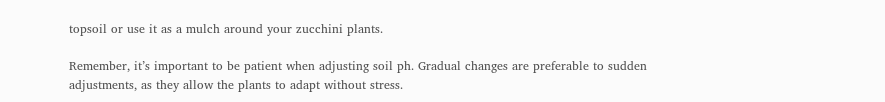topsoil or use it as a mulch around your zucchini plants.

Remember, it’s important to be patient when adjusting soil ph. Gradual changes are preferable to sudden adjustments, as they allow the plants to adapt without stress.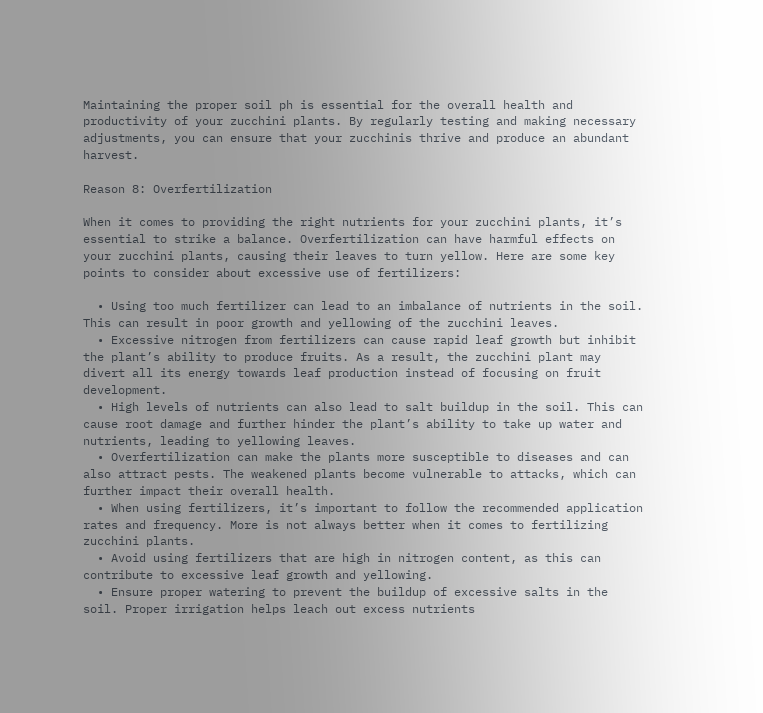Maintaining the proper soil ph is essential for the overall health and productivity of your zucchini plants. By regularly testing and making necessary adjustments, you can ensure that your zucchinis thrive and produce an abundant harvest.

Reason 8: Overfertilization

When it comes to providing the right nutrients for your zucchini plants, it’s essential to strike a balance. Overfertilization can have harmful effects on your zucchini plants, causing their leaves to turn yellow. Here are some key points to consider about excessive use of fertilizers:

  • Using too much fertilizer can lead to an imbalance of nutrients in the soil. This can result in poor growth and yellowing of the zucchini leaves.
  • Excessive nitrogen from fertilizers can cause rapid leaf growth but inhibit the plant’s ability to produce fruits. As a result, the zucchini plant may divert all its energy towards leaf production instead of focusing on fruit development.
  • High levels of nutrients can also lead to salt buildup in the soil. This can cause root damage and further hinder the plant’s ability to take up water and nutrients, leading to yellowing leaves.
  • Overfertilization can make the plants more susceptible to diseases and can also attract pests. The weakened plants become vulnerable to attacks, which can further impact their overall health.
  • When using fertilizers, it’s important to follow the recommended application rates and frequency. More is not always better when it comes to fertilizing zucchini plants.
  • Avoid using fertilizers that are high in nitrogen content, as this can contribute to excessive leaf growth and yellowing.
  • Ensure proper watering to prevent the buildup of excessive salts in the soil. Proper irrigation helps leach out excess nutrients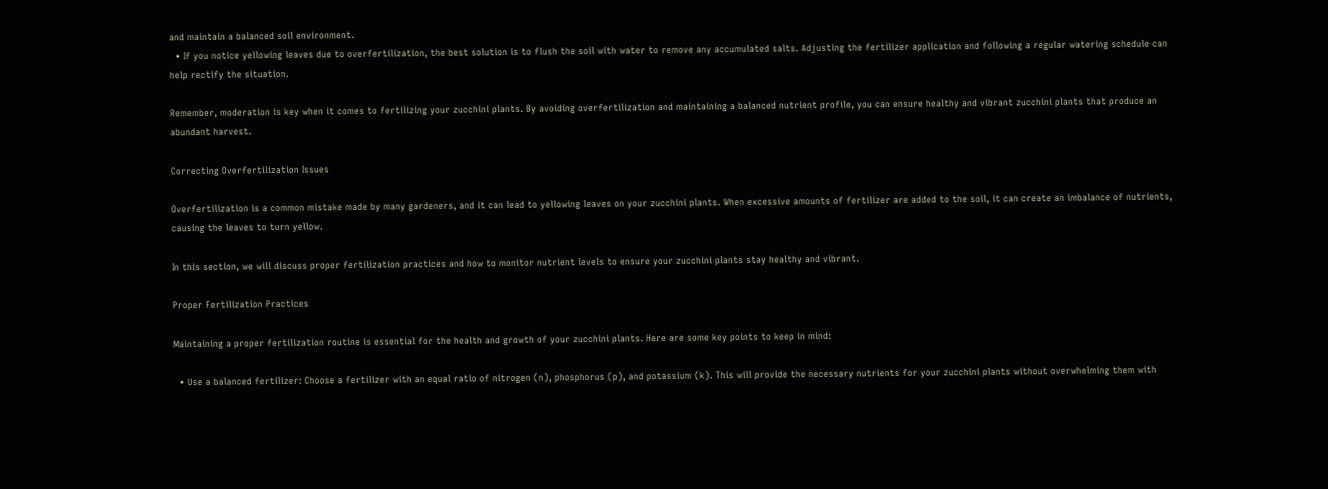and maintain a balanced soil environment.
  • If you notice yellowing leaves due to overfertilization, the best solution is to flush the soil with water to remove any accumulated salts. Adjusting the fertilizer application and following a regular watering schedule can help rectify the situation.

Remember, moderation is key when it comes to fertilizing your zucchini plants. By avoiding overfertilization and maintaining a balanced nutrient profile, you can ensure healthy and vibrant zucchini plants that produce an abundant harvest.

Correcting Overfertilization Issues

Overfertilization is a common mistake made by many gardeners, and it can lead to yellowing leaves on your zucchini plants. When excessive amounts of fertilizer are added to the soil, it can create an imbalance of nutrients, causing the leaves to turn yellow.

In this section, we will discuss proper fertilization practices and how to monitor nutrient levels to ensure your zucchini plants stay healthy and vibrant.

Proper Fertilization Practices

Maintaining a proper fertilization routine is essential for the health and growth of your zucchini plants. Here are some key points to keep in mind:

  • Use a balanced fertilizer: Choose a fertilizer with an equal ratio of nitrogen (n), phosphorus (p), and potassium (k). This will provide the necessary nutrients for your zucchini plants without overwhelming them with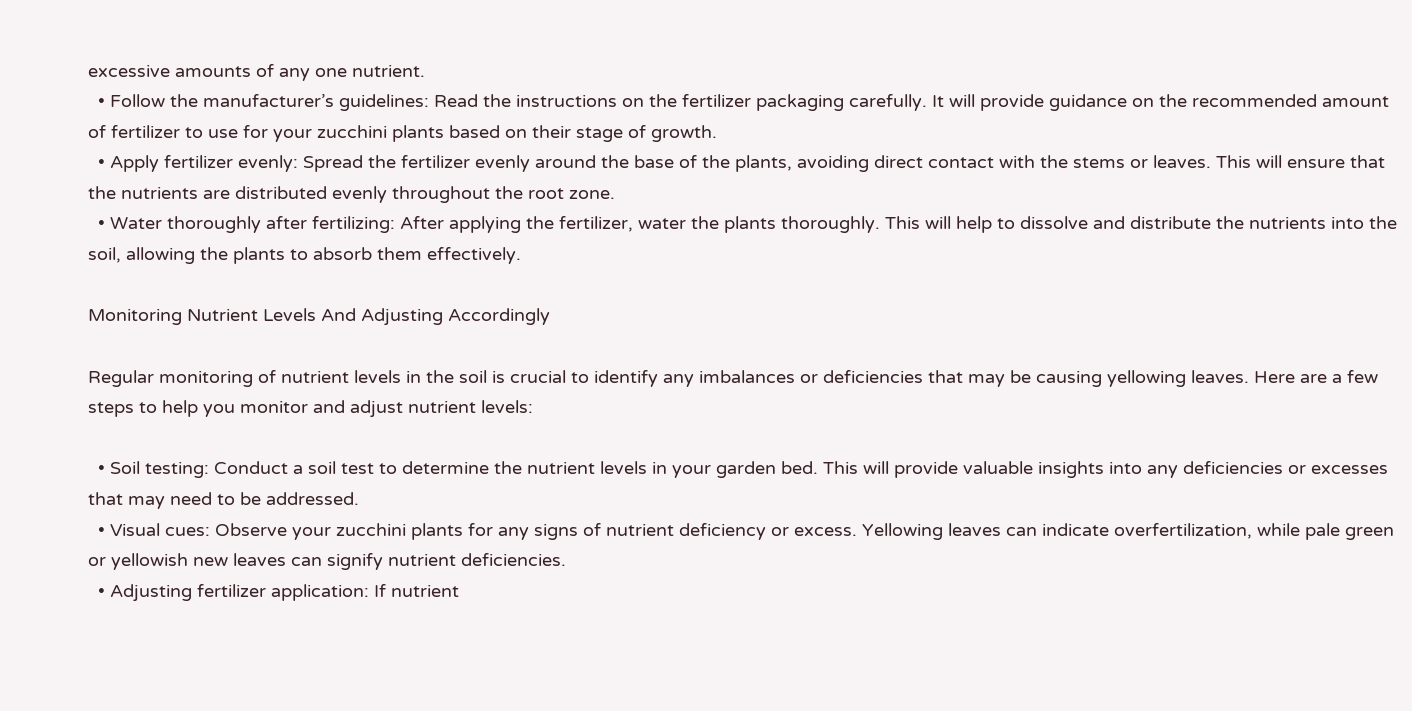excessive amounts of any one nutrient.
  • Follow the manufacturer’s guidelines: Read the instructions on the fertilizer packaging carefully. It will provide guidance on the recommended amount of fertilizer to use for your zucchini plants based on their stage of growth.
  • Apply fertilizer evenly: Spread the fertilizer evenly around the base of the plants, avoiding direct contact with the stems or leaves. This will ensure that the nutrients are distributed evenly throughout the root zone.
  • Water thoroughly after fertilizing: After applying the fertilizer, water the plants thoroughly. This will help to dissolve and distribute the nutrients into the soil, allowing the plants to absorb them effectively.

Monitoring Nutrient Levels And Adjusting Accordingly

Regular monitoring of nutrient levels in the soil is crucial to identify any imbalances or deficiencies that may be causing yellowing leaves. Here are a few steps to help you monitor and adjust nutrient levels:

  • Soil testing: Conduct a soil test to determine the nutrient levels in your garden bed. This will provide valuable insights into any deficiencies or excesses that may need to be addressed.
  • Visual cues: Observe your zucchini plants for any signs of nutrient deficiency or excess. Yellowing leaves can indicate overfertilization, while pale green or yellowish new leaves can signify nutrient deficiencies.
  • Adjusting fertilizer application: If nutrient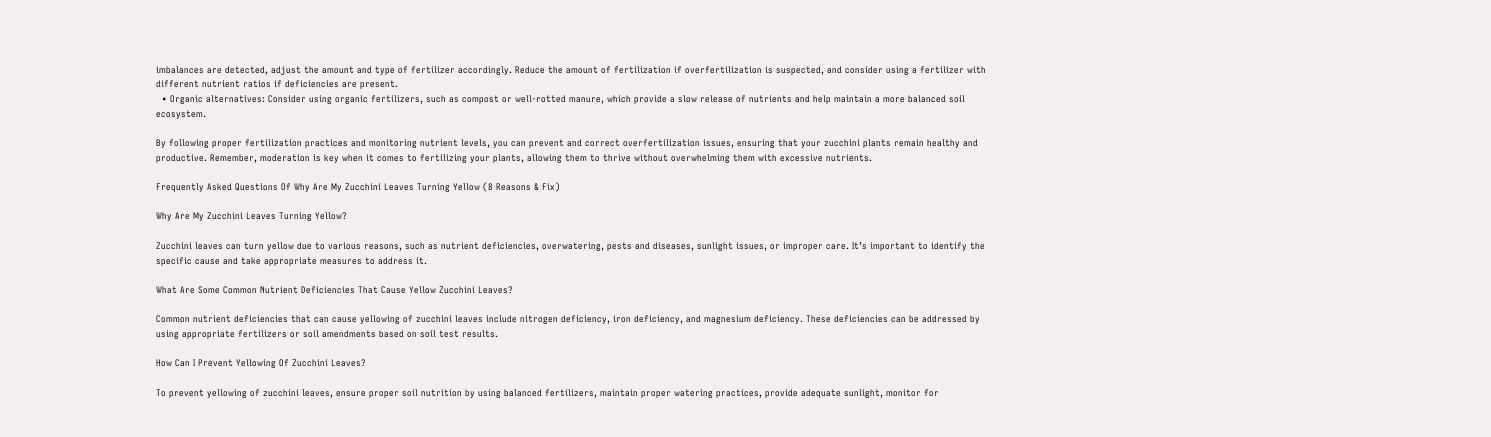imbalances are detected, adjust the amount and type of fertilizer accordingly. Reduce the amount of fertilization if overfertilization is suspected, and consider using a fertilizer with different nutrient ratios if deficiencies are present.
  • Organic alternatives: Consider using organic fertilizers, such as compost or well-rotted manure, which provide a slow release of nutrients and help maintain a more balanced soil ecosystem.

By following proper fertilization practices and monitoring nutrient levels, you can prevent and correct overfertilization issues, ensuring that your zucchini plants remain healthy and productive. Remember, moderation is key when it comes to fertilizing your plants, allowing them to thrive without overwhelming them with excessive nutrients.

Frequently Asked Questions Of Why Are My Zucchini Leaves Turning Yellow (8 Reasons & Fix)

Why Are My Zucchini Leaves Turning Yellow?

Zucchini leaves can turn yellow due to various reasons, such as nutrient deficiencies, overwatering, pests and diseases, sunlight issues, or improper care. It’s important to identify the specific cause and take appropriate measures to address it.

What Are Some Common Nutrient Deficiencies That Cause Yellow Zucchini Leaves?

Common nutrient deficiencies that can cause yellowing of zucchini leaves include nitrogen deficiency, iron deficiency, and magnesium deficiency. These deficiencies can be addressed by using appropriate fertilizers or soil amendments based on soil test results.

How Can I Prevent Yellowing Of Zucchini Leaves?

To prevent yellowing of zucchini leaves, ensure proper soil nutrition by using balanced fertilizers, maintain proper watering practices, provide adequate sunlight, monitor for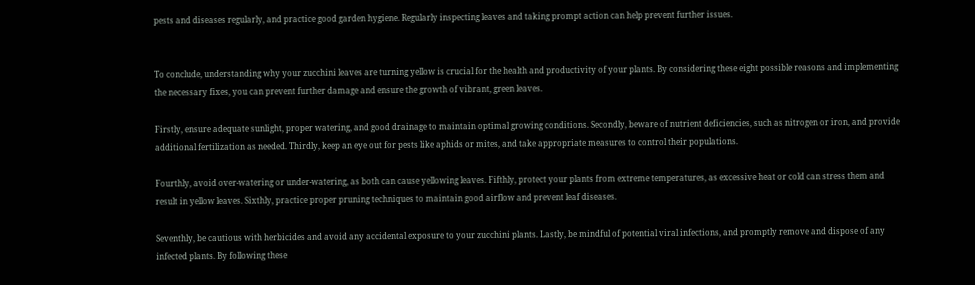pests and diseases regularly, and practice good garden hygiene. Regularly inspecting leaves and taking prompt action can help prevent further issues.


To conclude, understanding why your zucchini leaves are turning yellow is crucial for the health and productivity of your plants. By considering these eight possible reasons and implementing the necessary fixes, you can prevent further damage and ensure the growth of vibrant, green leaves.

Firstly, ensure adequate sunlight, proper watering, and good drainage to maintain optimal growing conditions. Secondly, beware of nutrient deficiencies, such as nitrogen or iron, and provide additional fertilization as needed. Thirdly, keep an eye out for pests like aphids or mites, and take appropriate measures to control their populations.

Fourthly, avoid over-watering or under-watering, as both can cause yellowing leaves. Fifthly, protect your plants from extreme temperatures, as excessive heat or cold can stress them and result in yellow leaves. Sixthly, practice proper pruning techniques to maintain good airflow and prevent leaf diseases.

Seventhly, be cautious with herbicides and avoid any accidental exposure to your zucchini plants. Lastly, be mindful of potential viral infections, and promptly remove and dispose of any infected plants. By following these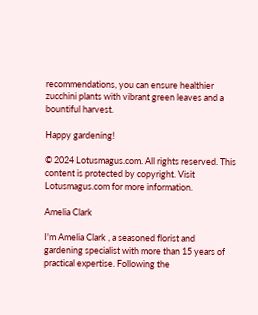recommendations, you can ensure healthier zucchini plants with vibrant green leaves and a bountiful harvest.

Happy gardening!

© 2024 Lotusmagus.com. All rights reserved. This content is protected by copyright. Visit Lotusmagus.com for more information.

Amelia Clark

I'm Amelia Clark , a seasoned florist and gardening specialist with more than 15 years of practical expertise. Following the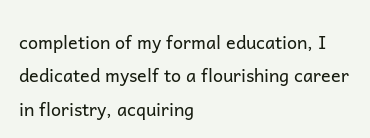completion of my formal education, I dedicated myself to a flourishing career in floristry, acquiring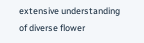extensive understanding of diverse flower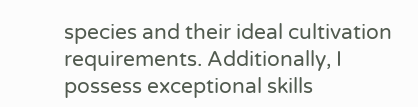species and their ideal cultivation requirements. Additionally, I possess exceptional skills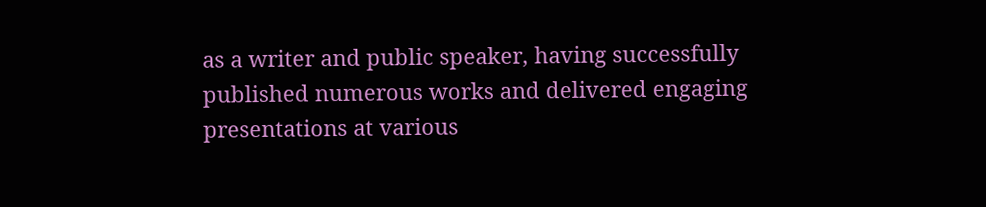as a writer and public speaker, having successfully published numerous works and delivered engaging presentations at various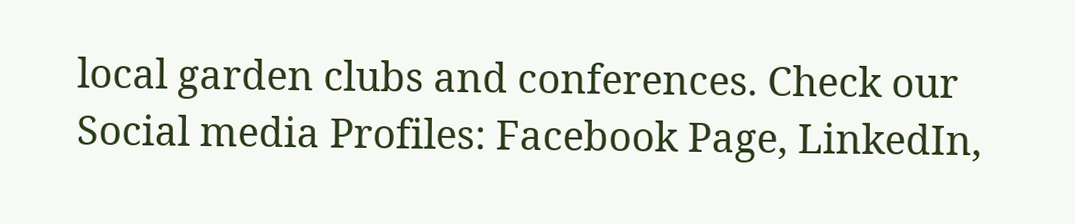local garden clubs and conferences. Check our Social media Profiles: Facebook Page, LinkedIn,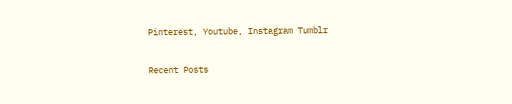Pinterest, Youtube, Instagram Tumblr

Recent Posts